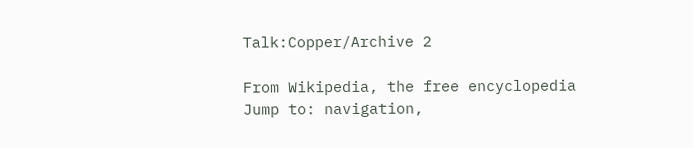Talk:Copper/Archive 2

From Wikipedia, the free encyclopedia
Jump to: navigation,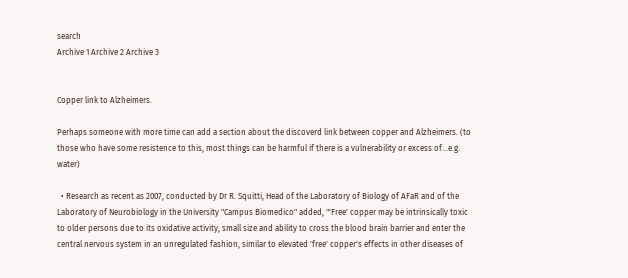search
Archive 1 Archive 2 Archive 3


Copper link to Alzheimers.

Perhaps someone with more time can add a section about the discoverd link between copper and Alzheimers. (to those who have some resistence to this, most things can be harmful if there is a vulnerability or excess of...e.g. water)

  • Research as recent as 2007, conducted by Dr R. Squitti, Head of the Laboratory of Biology of AFaR and of the Laboratory of Neurobiology in the University "Campus Biomedico" added, "'Free' copper may be intrinsically toxic to older persons due to its oxidative activity, small size and ability to cross the blood brain barrier and enter the central nervous system in an unregulated fashion, similar to elevated 'free' copper's effects in other diseases of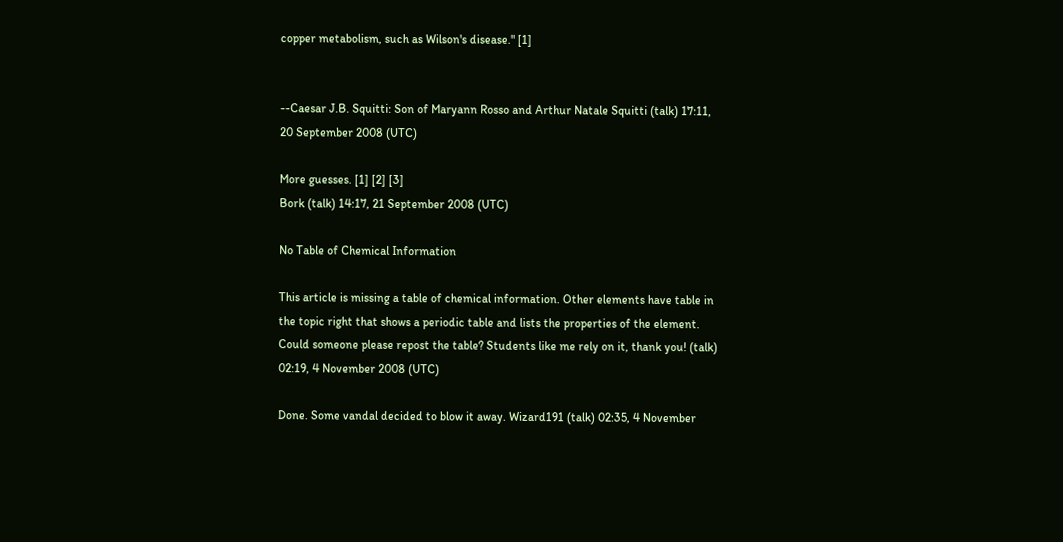copper metabolism, such as Wilson's disease." [1]


--Caesar J.B. Squitti: Son of Maryann Rosso and Arthur Natale Squitti (talk) 17:11, 20 September 2008 (UTC)

More guesses. [1] [2] [3]
Bork (talk) 14:17, 21 September 2008 (UTC)

No Table of Chemical Information

This article is missing a table of chemical information. Other elements have table in the topic right that shows a periodic table and lists the properties of the element. Could someone please repost the table? Students like me rely on it, thank you! (talk) 02:19, 4 November 2008 (UTC)

Done. Some vandal decided to blow it away. Wizard191 (talk) 02:35, 4 November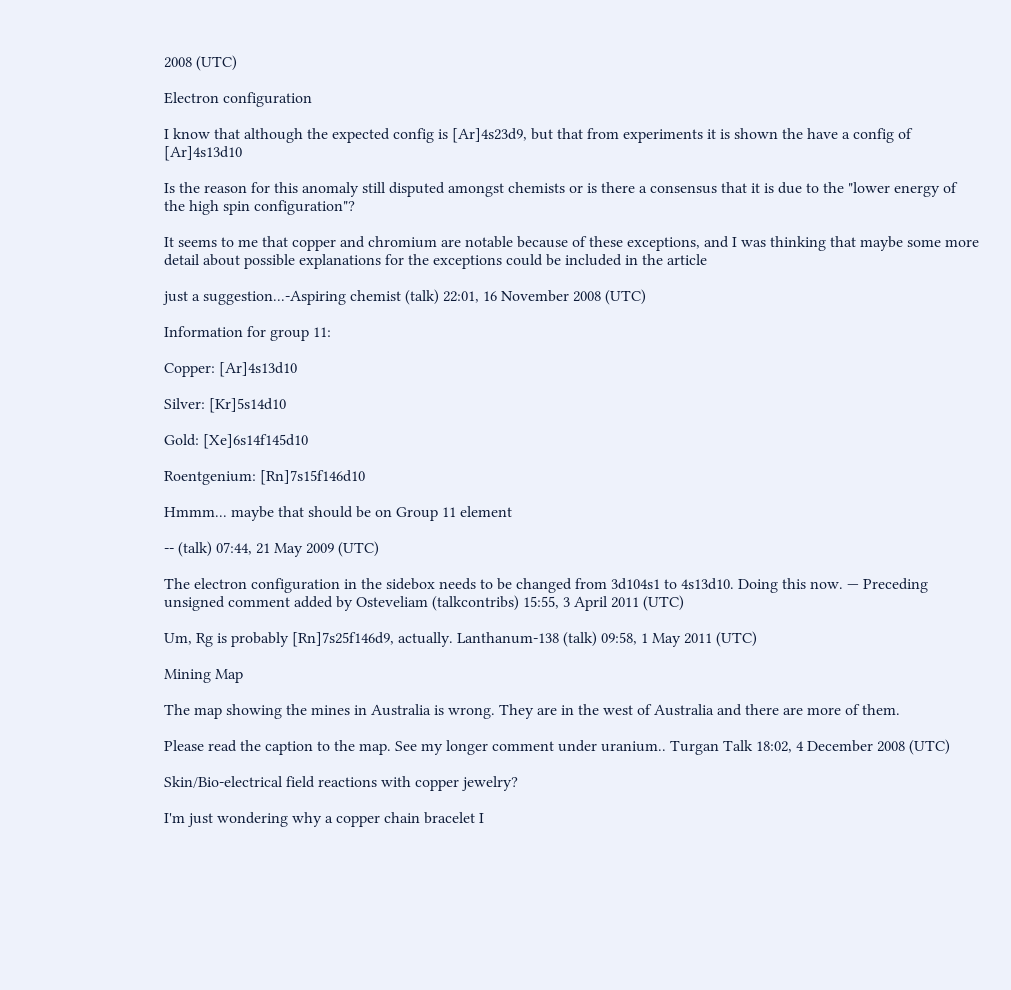2008 (UTC)

Electron configuration

I know that although the expected config is [Ar]4s23d9, but that from experiments it is shown the have a config of [Ar]4s13d10

Is the reason for this anomaly still disputed amongst chemists or is there a consensus that it is due to the "lower energy of the high spin configuration"?

It seems to me that copper and chromium are notable because of these exceptions, and I was thinking that maybe some more detail about possible explanations for the exceptions could be included in the article

just a suggestion...-Aspiring chemist (talk) 22:01, 16 November 2008 (UTC)

Information for group 11:

Copper: [Ar]4s13d10

Silver: [Kr]5s14d10

Gold: [Xe]6s14f145d10

Roentgenium: [Rn]7s15f146d10

Hmmm... maybe that should be on Group 11 element

-- (talk) 07:44, 21 May 2009 (UTC)

The electron configuration in the sidebox needs to be changed from 3d104s1 to 4s13d10. Doing this now. — Preceding unsigned comment added by Osteveliam (talkcontribs) 15:55, 3 April 2011 (UTC)

Um, Rg is probably [Rn]7s25f146d9, actually. Lanthanum-138 (talk) 09:58, 1 May 2011 (UTC)

Mining Map

The map showing the mines in Australia is wrong. They are in the west of Australia and there are more of them.

Please read the caption to the map. See my longer comment under uranium.. Turgan Talk 18:02, 4 December 2008 (UTC)

Skin/Bio-electrical field reactions with copper jewelry?

I'm just wondering why a copper chain bracelet I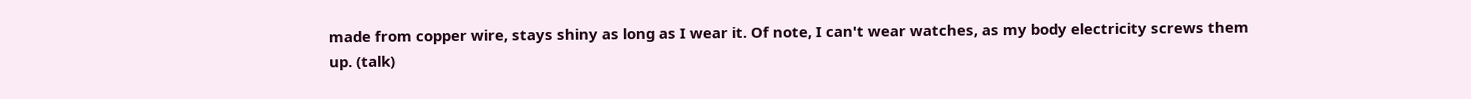made from copper wire, stays shiny as long as I wear it. Of note, I can't wear watches, as my body electricity screws them up. (talk)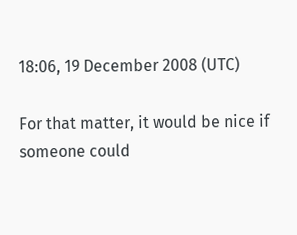18:06, 19 December 2008 (UTC)

For that matter, it would be nice if someone could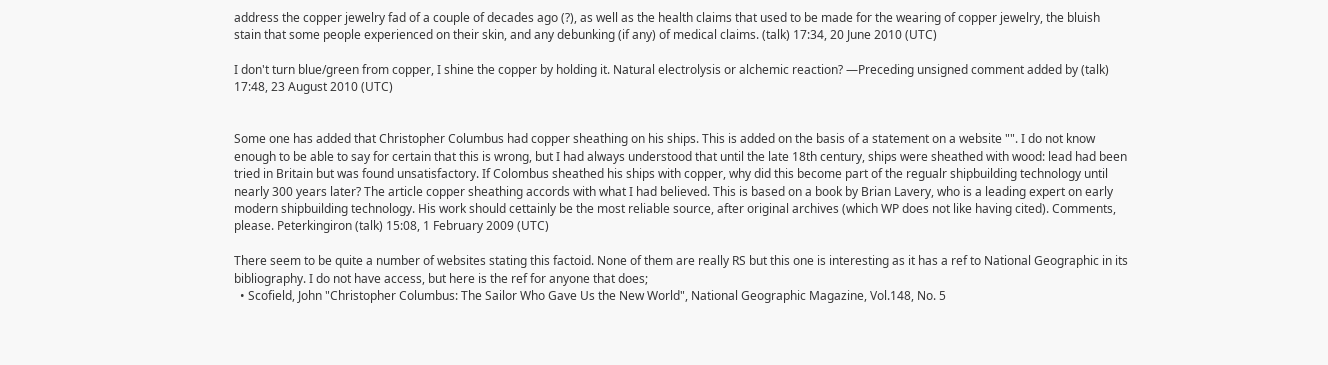address the copper jewelry fad of a couple of decades ago (?), as well as the health claims that used to be made for the wearing of copper jewelry, the bluish stain that some people experienced on their skin, and any debunking (if any) of medical claims. (talk) 17:34, 20 June 2010 (UTC)

I don't turn blue/green from copper, I shine the copper by holding it. Natural electrolysis or alchemic reaction? —Preceding unsigned comment added by (talk) 17:48, 23 August 2010 (UTC)


Some one has added that Christopher Columbus had copper sheathing on his ships. This is added on the basis of a statement on a website "". I do not know enough to be able to say for certain that this is wrong, but I had always understood that until the late 18th century, ships were sheathed with wood: lead had been tried in Britain but was found unsatisfactory. If Colombus sheathed his ships with copper, why did this become part of the regualr shipbuilding technology until nearly 300 years later? The article copper sheathing accords with what I had believed. This is based on a book by Brian Lavery, who is a leading expert on early modern shipbuilding technology. His work should cettainly be the most reliable source, after original archives (which WP does not like having cited). Comments, please. Peterkingiron (talk) 15:08, 1 February 2009 (UTC)

There seem to be quite a number of websites stating this factoid. None of them are really RS but this one is interesting as it has a ref to National Geographic in its bibliography. I do not have access, but here is the ref for anyone that does;
  • Scofield, John "Christopher Columbus: The Sailor Who Gave Us the New World", National Geographic Magazine, Vol.148, No. 5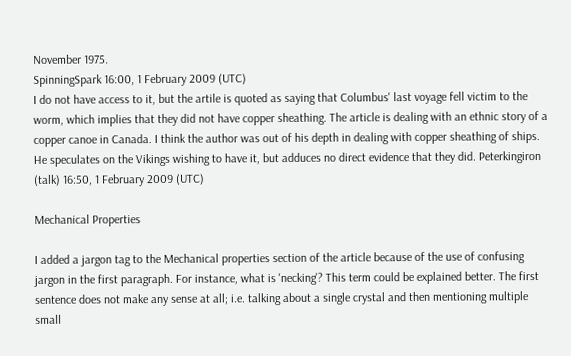November 1975.
SpinningSpark 16:00, 1 February 2009 (UTC)
I do not have access to it, but the artile is quoted as saying that Columbus' last voyage fell victim to the worm, which implies that they did not have copper sheathing. The article is dealing with an ethnic story of a copper canoe in Canada. I think the author was out of his depth in dealing with copper sheathing of ships. He speculates on the Vikings wishing to have it, but adduces no direct evidence that they did. Peterkingiron (talk) 16:50, 1 February 2009 (UTC)

Mechanical Properties

I added a jargon tag to the Mechanical properties section of the article because of the use of confusing jargon in the first paragraph. For instance, what is 'necking'? This term could be explained better. The first sentence does not make any sense at all; i.e. talking about a single crystal and then mentioning multiple small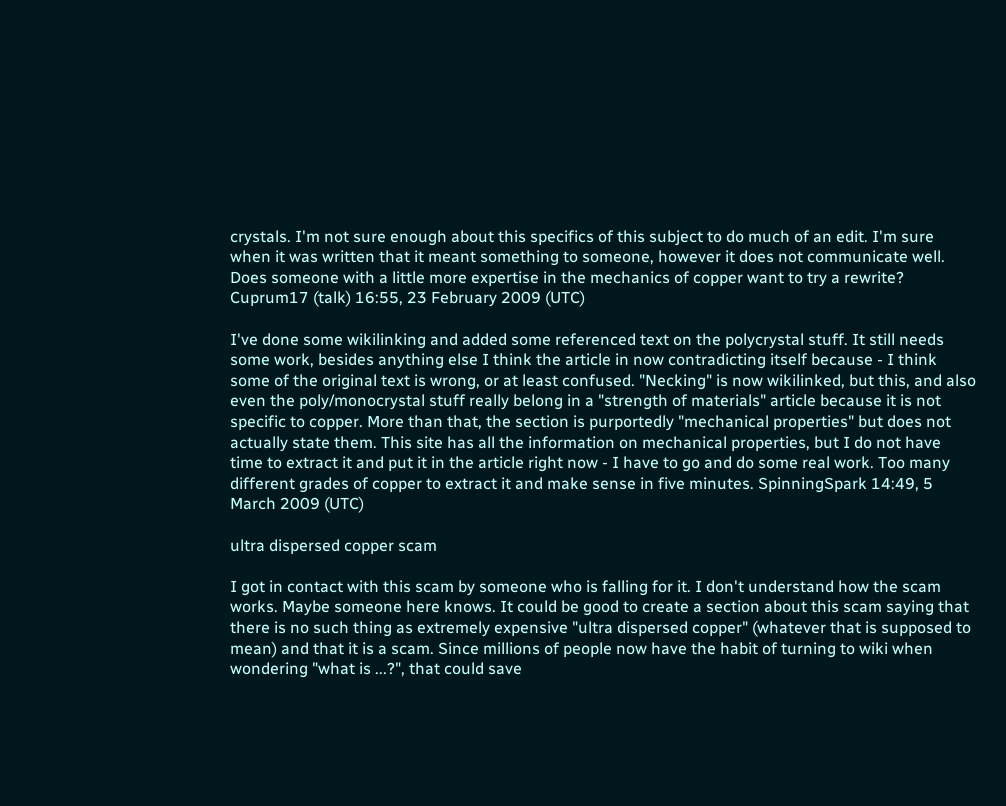crystals. I'm not sure enough about this specifics of this subject to do much of an edit. I'm sure when it was written that it meant something to someone, however it does not communicate well. Does someone with a little more expertise in the mechanics of copper want to try a rewrite? Cuprum17 (talk) 16:55, 23 February 2009 (UTC)

I've done some wikilinking and added some referenced text on the polycrystal stuff. It still needs some work, besides anything else I think the article in now contradicting itself because - I think some of the original text is wrong, or at least confused. "Necking" is now wikilinked, but this, and also even the poly/monocrystal stuff really belong in a "strength of materials" article because it is not specific to copper. More than that, the section is purportedly "mechanical properties" but does not actually state them. This site has all the information on mechanical properties, but I do not have time to extract it and put it in the article right now - I have to go and do some real work. Too many different grades of copper to extract it and make sense in five minutes. SpinningSpark 14:49, 5 March 2009 (UTC)

ultra dispersed copper scam

I got in contact with this scam by someone who is falling for it. I don't understand how the scam works. Maybe someone here knows. It could be good to create a section about this scam saying that there is no such thing as extremely expensive "ultra dispersed copper" (whatever that is supposed to mean) and that it is a scam. Since millions of people now have the habit of turning to wiki when wondering "what is ...?", that could save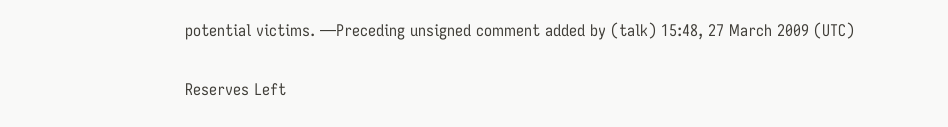potential victims. —Preceding unsigned comment added by (talk) 15:48, 27 March 2009 (UTC)

Reserves Left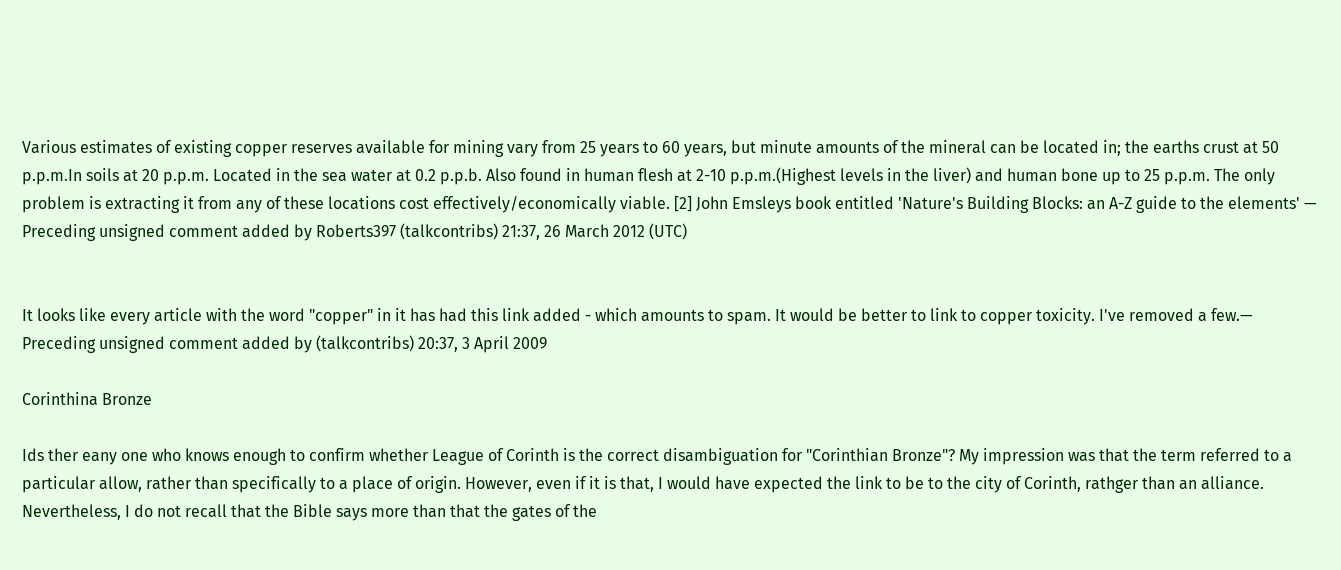Various estimates of existing copper reserves available for mining vary from 25 years to 60 years, but minute amounts of the mineral can be located in; the earths crust at 50 p.p.m.In soils at 20 p.p.m. Located in the sea water at 0.2 p.p.b. Also found in human flesh at 2-10 p.p.m.(Highest levels in the liver) and human bone up to 25 p.p.m. The only problem is extracting it from any of these locations cost effectively/economically viable. [2] John Emsleys book entitled 'Nature's Building Blocks: an A-Z guide to the elements' — Preceding unsigned comment added by Roberts397 (talkcontribs) 21:37, 26 March 2012 (UTC)


It looks like every article with the word "copper" in it has had this link added - which amounts to spam. It would be better to link to copper toxicity. I've removed a few.— Preceding unsigned comment added by (talkcontribs) 20:37, 3 April 2009

Corinthina Bronze

Ids ther eany one who knows enough to confirm whether League of Corinth is the correct disambiguation for "Corinthian Bronze"? My impression was that the term referred to a particular allow, rather than specifically to a place of origin. However, even if it is that, I would have expected the link to be to the city of Corinth, rathger than an alliance. Nevertheless, I do not recall that the Bible says more than that the gates of the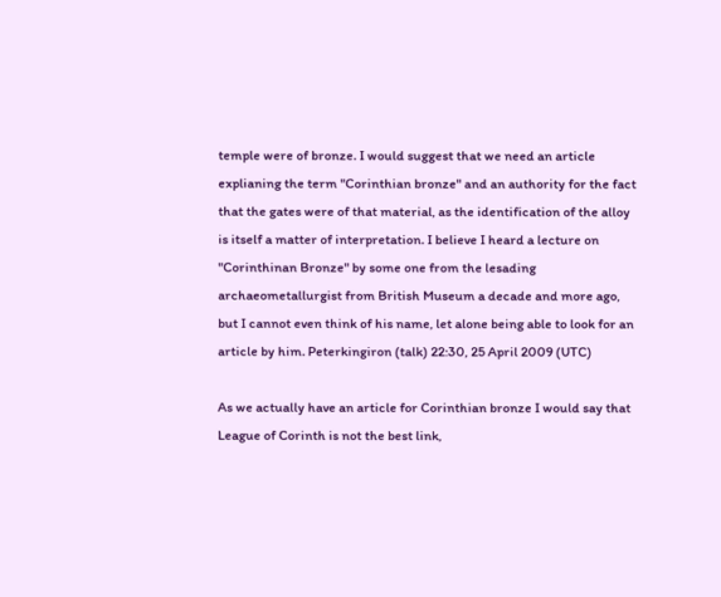temple were of bronze. I would suggest that we need an article explianing the term "Corinthian bronze" and an authority for the fact that the gates were of that material, as the identification of the alloy is itself a matter of interpretation. I believe I heard a lecture on "Corinthinan Bronze" by some one from the lesading archaeometallurgist from British Museum a decade and more ago, but I cannot even think of his name, let alone being able to look for an article by him. Peterkingiron (talk) 22:30, 25 April 2009 (UTC)

As we actually have an article for Corinthian bronze I would say that League of Corinth is not the best link,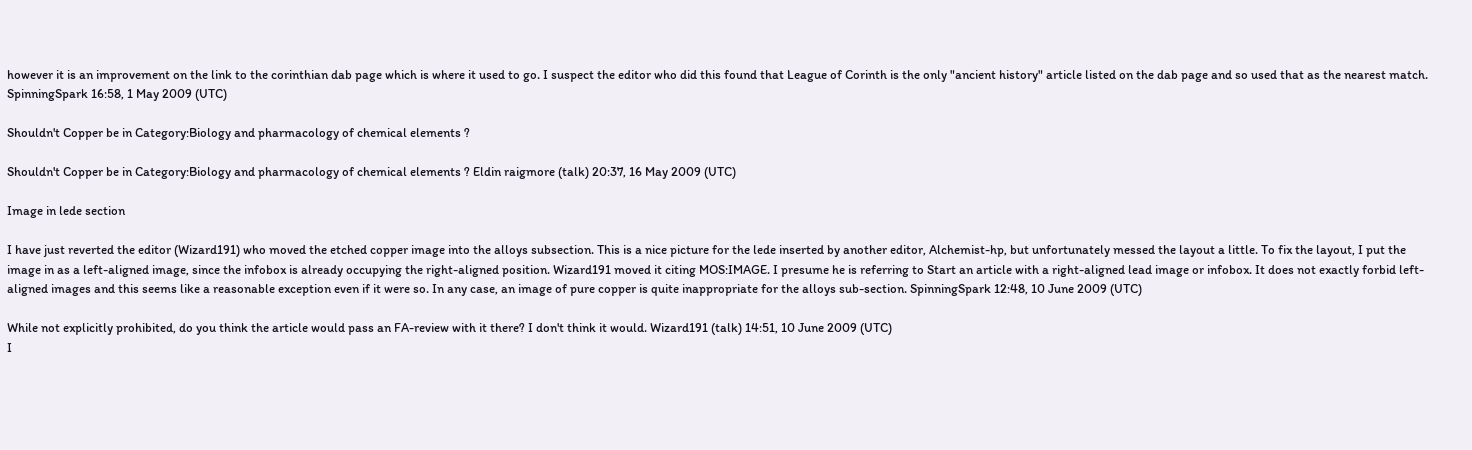however it is an improvement on the link to the corinthian dab page which is where it used to go. I suspect the editor who did this found that League of Corinth is the only "ancient history" article listed on the dab page and so used that as the nearest match. SpinningSpark 16:58, 1 May 2009 (UTC)

Shouldn't Copper be in Category:Biology and pharmacology of chemical elements ?

Shouldn't Copper be in Category:Biology and pharmacology of chemical elements ? Eldin raigmore (talk) 20:37, 16 May 2009 (UTC)

Image in lede section

I have just reverted the editor (Wizard191) who moved the etched copper image into the alloys subsection. This is a nice picture for the lede inserted by another editor, Alchemist-hp, but unfortunately messed the layout a little. To fix the layout, I put the image in as a left-aligned image, since the infobox is already occupying the right-aligned position. Wizard191 moved it citing MOS:IMAGE. I presume he is referring to Start an article with a right-aligned lead image or infobox. It does not exactly forbid left-aligned images and this seems like a reasonable exception even if it were so. In any case, an image of pure copper is quite inappropriate for the alloys sub-section. SpinningSpark 12:48, 10 June 2009 (UTC)

While not explicitly prohibited, do you think the article would pass an FA-review with it there? I don't think it would. Wizard191 (talk) 14:51, 10 June 2009 (UTC)
I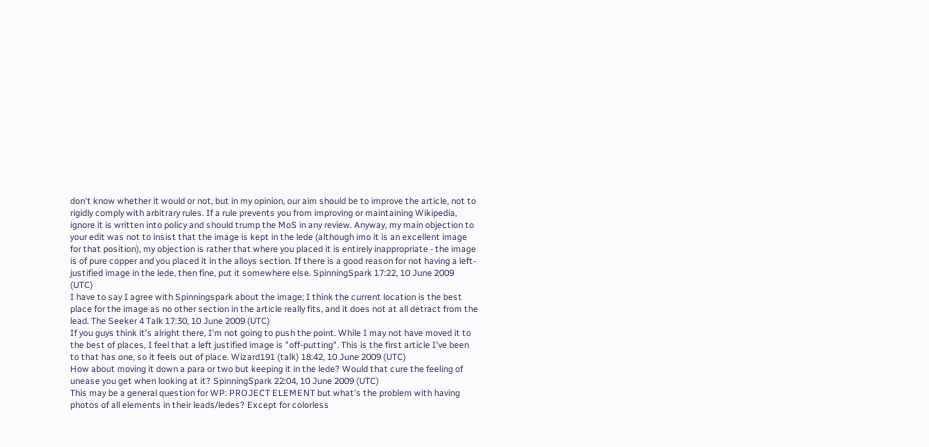don't know whether it would or not, but in my opinion, our aim should be to improve the article, not to rigidly comply with arbitrary rules. If a rule prevents you from improving or maintaining Wikipedia, ignore it is written into policy and should trump the MoS in any review. Anyway, my main objection to your edit was not to insist that the image is kept in the lede (although imo it is an excellent image for that position), my objection is rather that where you placed it is entirely inappropriate - the image is of pure copper and you placed it in the alloys section. If there is a good reason for not having a left-justified image in the lede, then fine, put it somewhere else. SpinningSpark 17:22, 10 June 2009 (UTC)
I have to say I agree with Spinningspark about the image; I think the current location is the best place for the image as no other section in the article really fits, and it does not at all detract from the lead. The Seeker 4 Talk 17:30, 10 June 2009 (UTC)
If you guys think it's alright there, I'm not going to push the point. While I may not have moved it to the best of places, I feel that a left justified image is "off-putting". This is the first article I've been to that has one, so it feels out of place. Wizard191 (talk) 18:42, 10 June 2009 (UTC)
How about moving it down a para or two but keeping it in the lede? Would that cure the feeling of unease you get when looking at it? SpinningSpark 22:04, 10 June 2009 (UTC)
This may be a general question for WP: PROJECT ELEMENT but what's the problem with having photos of all elements in their leads/ledes? Except for colorless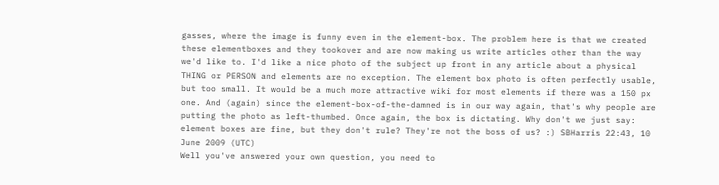gasses, where the image is funny even in the element-box. The problem here is that we created these elementboxes and they tookover and are now making us write articles other than the way we'd like to. I'd like a nice photo of the subject up front in any article about a physical THING or PERSON and elements are no exception. The element box photo is often perfectly usable, but too small. It would be a much more attractive wiki for most elements if there was a 150 px one. And (again) since the element-box-of-the-damned is in our way again, that's why people are putting the photo as left-thumbed. Once again, the box is dictating. Why don't we just say: element boxes are fine, but they don't rule? They're not the boss of us? :) SBHarris 22:43, 10 June 2009 (UTC)
Well you've answered your own question, you need to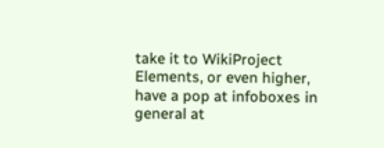take it to WikiProject Elements, or even higher, have a pop at infoboxes in general at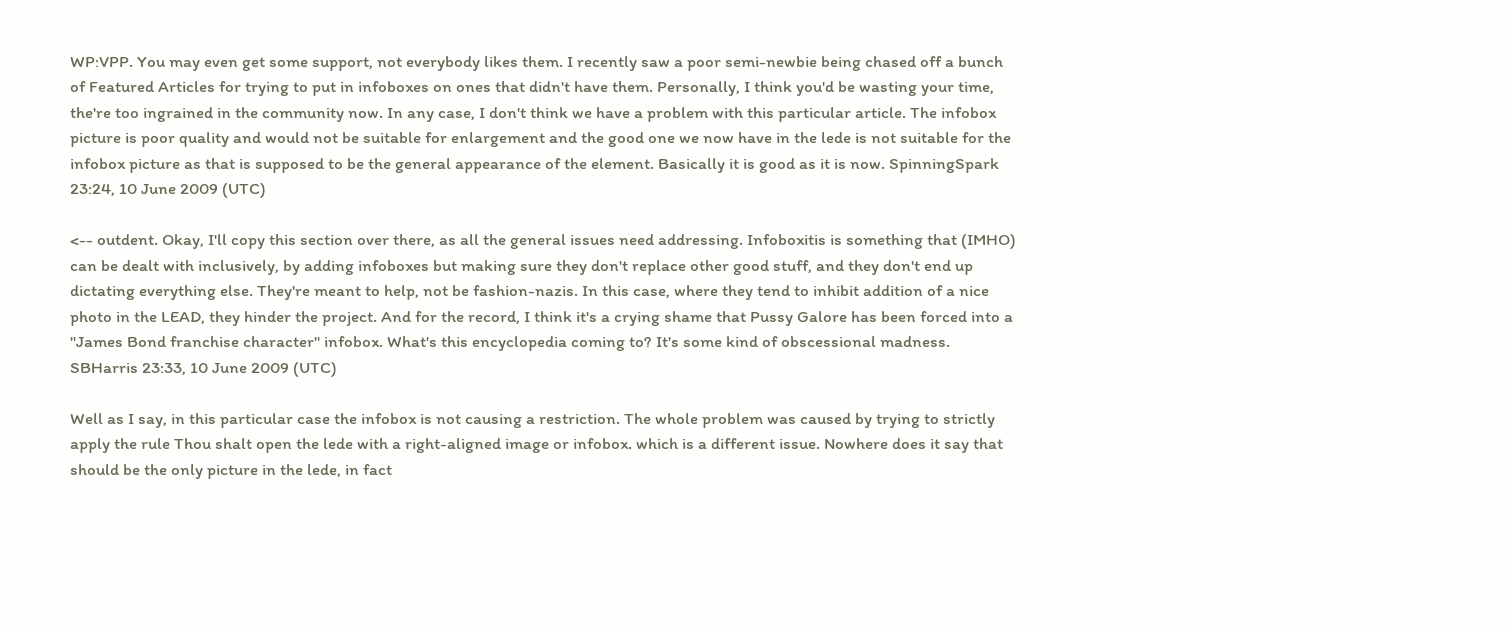WP:VPP. You may even get some support, not everybody likes them. I recently saw a poor semi-newbie being chased off a bunch of Featured Articles for trying to put in infoboxes on ones that didn't have them. Personally, I think you'd be wasting your time, the're too ingrained in the community now. In any case, I don't think we have a problem with this particular article. The infobox picture is poor quality and would not be suitable for enlargement and the good one we now have in the lede is not suitable for the infobox picture as that is supposed to be the general appearance of the element. Basically it is good as it is now. SpinningSpark 23:24, 10 June 2009 (UTC)

<-- outdent. Okay, I'll copy this section over there, as all the general issues need addressing. Infoboxitis is something that (IMHO) can be dealt with inclusively, by adding infoboxes but making sure they don't replace other good stuff, and they don't end up dictating everything else. They're meant to help, not be fashion-nazis. In this case, where they tend to inhibit addition of a nice photo in the LEAD, they hinder the project. And for the record, I think it's a crying shame that Pussy Galore has been forced into a "James Bond franchise character" infobox. What's this encyclopedia coming to? It's some kind of obscessional madness. SBHarris 23:33, 10 June 2009 (UTC)

Well as I say, in this particular case the infobox is not causing a restriction. The whole problem was caused by trying to strictly apply the rule Thou shalt open the lede with a right-aligned image or infobox. which is a different issue. Nowhere does it say that should be the only picture in the lede, in fact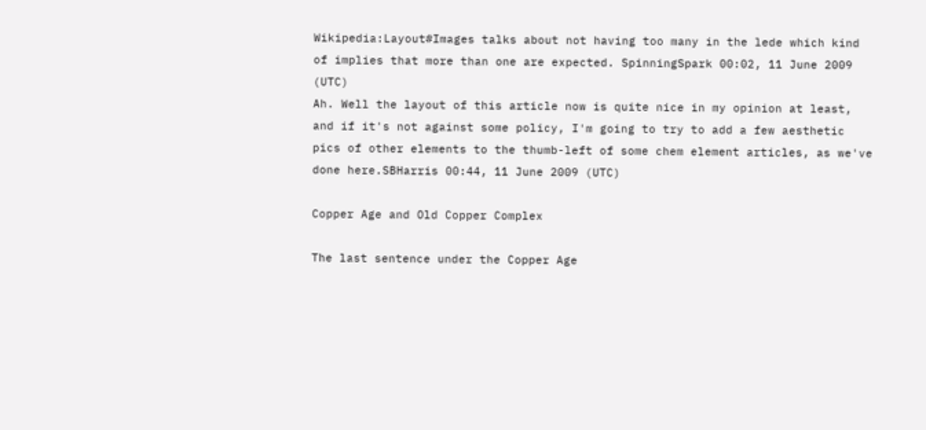Wikipedia:Layout#Images talks about not having too many in the lede which kind of implies that more than one are expected. SpinningSpark 00:02, 11 June 2009 (UTC)
Ah. Well the layout of this article now is quite nice in my opinion at least, and if it's not against some policy, I'm going to try to add a few aesthetic pics of other elements to the thumb-left of some chem element articles, as we've done here.SBHarris 00:44, 11 June 2009 (UTC)

Copper Age and Old Copper Complex

The last sentence under the Copper Age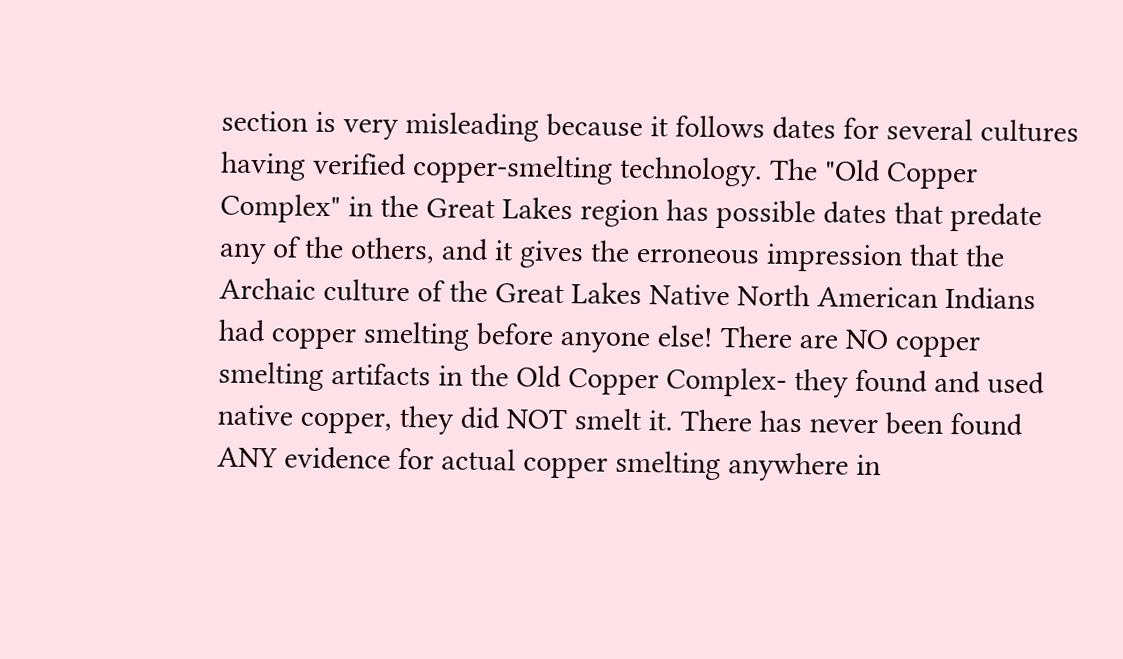section is very misleading because it follows dates for several cultures having verified copper-smelting technology. The "Old Copper Complex" in the Great Lakes region has possible dates that predate any of the others, and it gives the erroneous impression that the Archaic culture of the Great Lakes Native North American Indians had copper smelting before anyone else! There are NO copper smelting artifacts in the Old Copper Complex- they found and used native copper, they did NOT smelt it. There has never been found ANY evidence for actual copper smelting anywhere in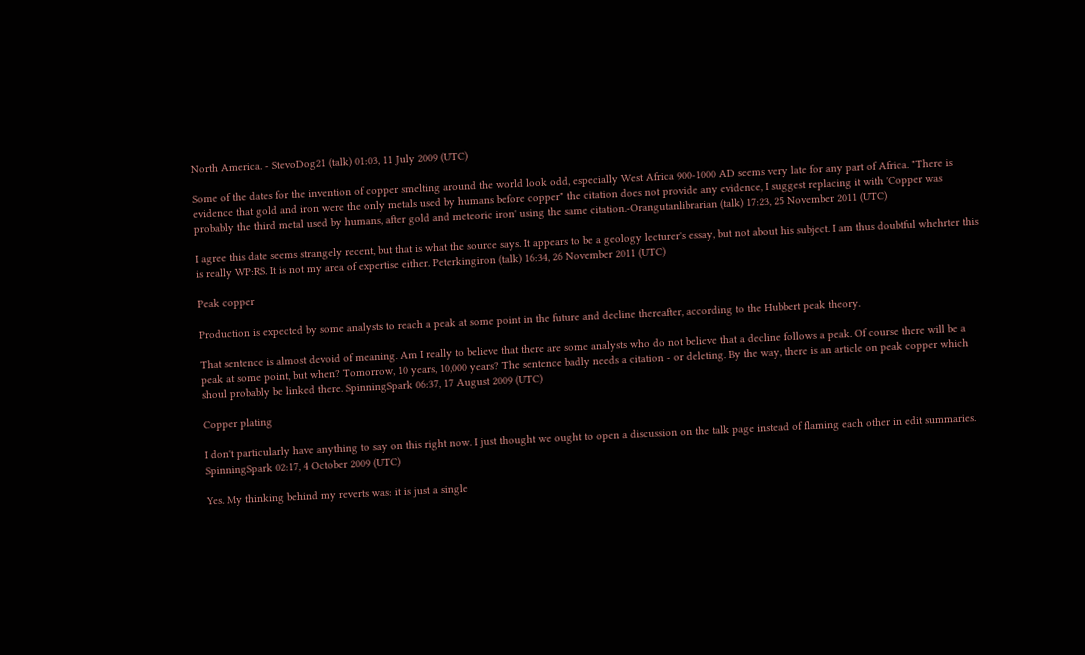North America. - StevoDog21 (talk) 01:03, 11 July 2009 (UTC)

Some of the dates for the invention of copper smelting around the world look odd, especially West Africa 900-1000 AD seems very late for any part of Africa. "There is evidence that gold and iron were the only metals used by humans before copper" the citation does not provide any evidence, I suggest replacing it with 'Copper was probably the third metal used by humans, after gold and meteoric iron' using the same citation.-Orangutanlibrarian (talk) 17:23, 25 November 2011 (UTC)

I agree this date seems strangely recent, but that is what the source says. It appears to be a geology lecturer's essay, but not about his subject. I am thus doubtful whehrter this is really WP:RS. It is not my area of expertise either. Peterkingiron (talk) 16:34, 26 November 2011 (UTC)

Peak copper

Production is expected by some analysts to reach a peak at some point in the future and decline thereafter, according to the Hubbert peak theory.

That sentence is almost devoid of meaning. Am I really to believe that there are some analysts who do not believe that a decline follows a peak. Of course there will be a peak at some point, but when? Tomorrow, 10 years, 10,000 years? The sentence badly needs a citation - or deleting. By the way, there is an article on peak copper which shoul probably be linked there. SpinningSpark 06:37, 17 August 2009 (UTC)

Copper plating

I don't particularly have anything to say on this right now. I just thought we ought to open a discussion on the talk page instead of flaming each other in edit summaries. SpinningSpark 02:17, 4 October 2009 (UTC)

Yes. My thinking behind my reverts was: it is just a single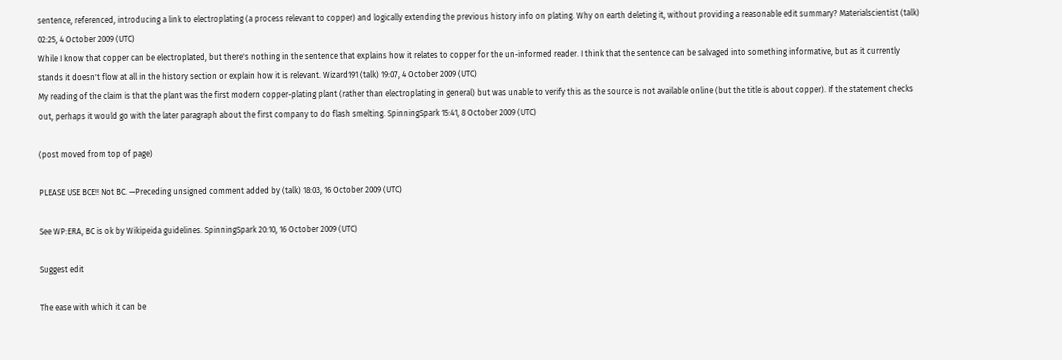sentence, referenced, introducing a link to electroplating (a process relevant to copper) and logically extending the previous history info on plating. Why on earth deleting it, without providing a reasonable edit summary? Materialscientist (talk) 02:25, 4 October 2009 (UTC)
While I know that copper can be electroplated, but there's nothing in the sentence that explains how it relates to copper for the un-informed reader. I think that the sentence can be salvaged into something informative, but as it currently stands it doesn't flow at all in the history section or explain how it is relevant. Wizard191 (talk) 19:07, 4 October 2009 (UTC)
My reading of the claim is that the plant was the first modern copper-plating plant (rather than electroplating in general) but was unable to verify this as the source is not available online (but the title is about copper). If the statement checks out, perhaps it would go with the later paragraph about the first company to do flash smelting. SpinningSpark 15:41, 8 October 2009 (UTC)

(post moved from top of page)

PLEASE USE BCE!! Not BC. —Preceding unsigned comment added by (talk) 18:03, 16 October 2009 (UTC)

See WP:ERA, BC is ok by Wikipeida guidelines. SpinningSpark 20:10, 16 October 2009 (UTC)

Suggest edit

The ease with which it can be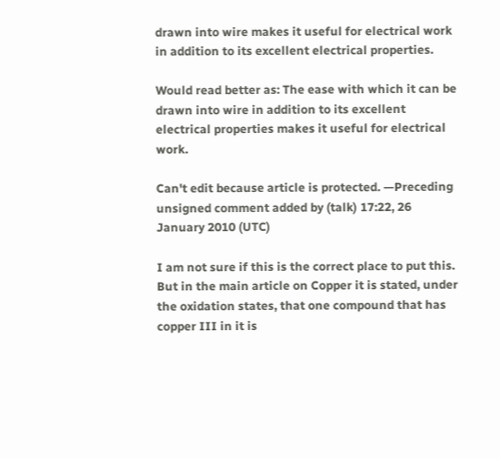drawn into wire makes it useful for electrical work in addition to its excellent electrical properties.

Would read better as: The ease with which it can be drawn into wire in addition to its excellent electrical properties makes it useful for electrical work.

Can't edit because article is protected. —Preceding unsigned comment added by (talk) 17:22, 26 January 2010 (UTC)

I am not sure if this is the correct place to put this. But in the main article on Copper it is stated, under the oxidation states, that one compound that has copper III in it is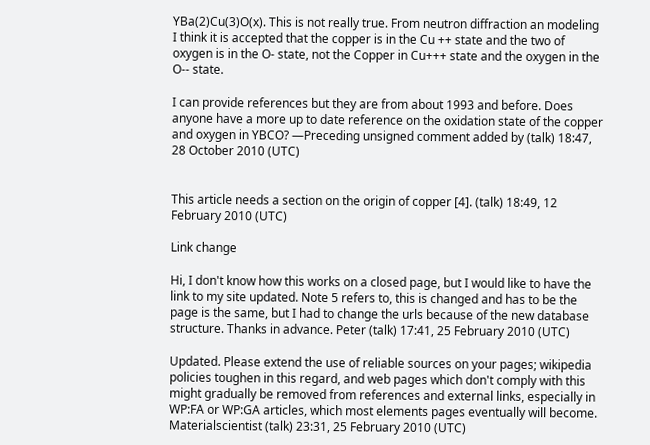YBa(2)Cu(3)O(x). This is not really true. From neutron diffraction an modeling I think it is accepted that the copper is in the Cu ++ state and the two of oxygen is in the O- state, not the Copper in Cu+++ state and the oxygen in the O-- state.

I can provide references but they are from about 1993 and before. Does anyone have a more up to date reference on the oxidation state of the copper and oxygen in YBCO? —Preceding unsigned comment added by (talk) 18:47, 28 October 2010 (UTC)


This article needs a section on the origin of copper [4]. (talk) 18:49, 12 February 2010 (UTC)

Link change

Hi, I don't know how this works on a closed page, but I would like to have the link to my site updated. Note 5 refers to, this is changed and has to be the page is the same, but I had to change the urls because of the new database structure. Thanks in advance. Peter (talk) 17:41, 25 February 2010 (UTC)

Updated. Please extend the use of reliable sources on your pages; wikipedia policies toughen in this regard, and web pages which don't comply with this might gradually be removed from references and external links, especially in WP:FA or WP:GA articles, which most elements pages eventually will become. Materialscientist (talk) 23:31, 25 February 2010 (UTC)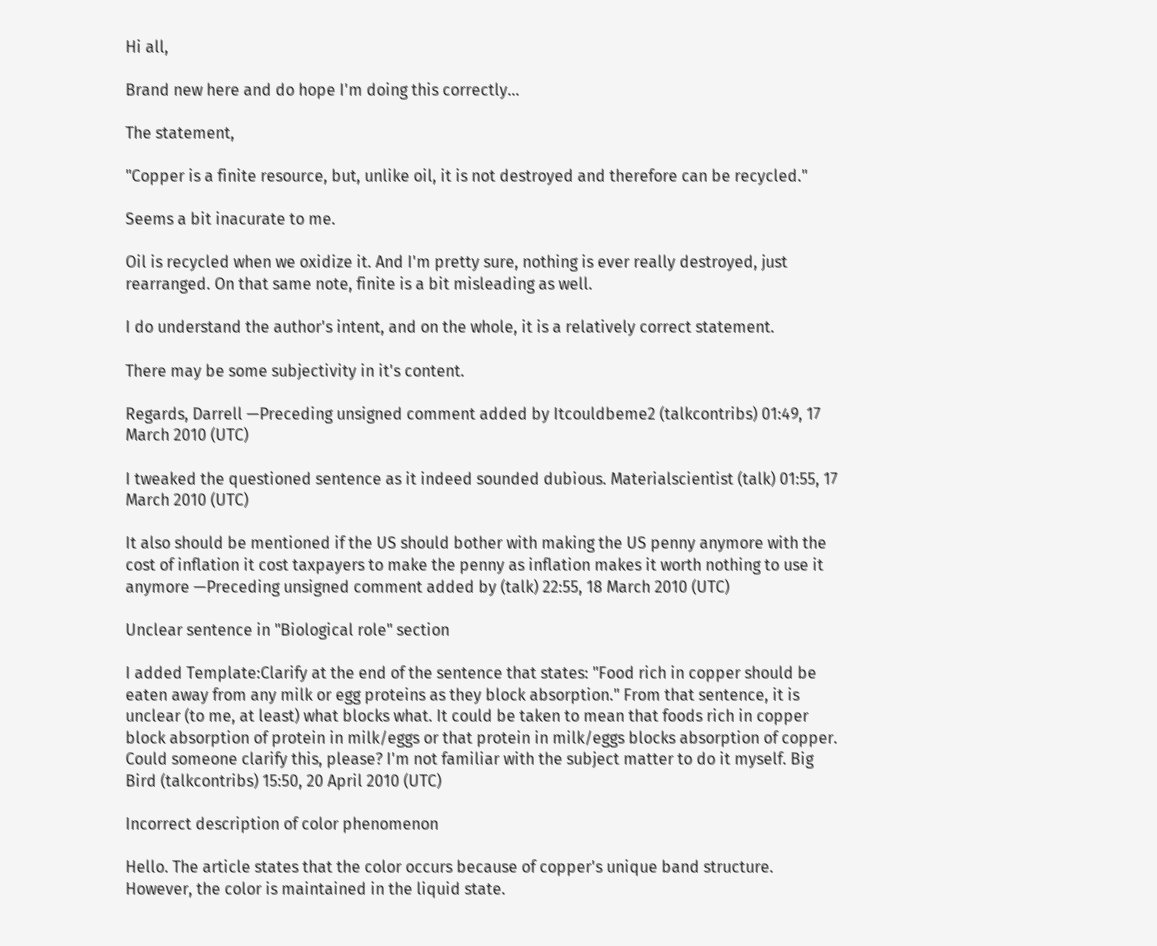Hi all,

Brand new here and do hope I'm doing this correctly...

The statement,

"Copper is a finite resource, but, unlike oil, it is not destroyed and therefore can be recycled."

Seems a bit inacurate to me.

Oil is recycled when we oxidize it. And I'm pretty sure, nothing is ever really destroyed, just rearranged. On that same note, finite is a bit misleading as well.

I do understand the author's intent, and on the whole, it is a relatively correct statement.

There may be some subjectivity in it's content.

Regards, Darrell —Preceding unsigned comment added by Itcouldbeme2 (talkcontribs) 01:49, 17 March 2010 (UTC)

I tweaked the questioned sentence as it indeed sounded dubious. Materialscientist (talk) 01:55, 17 March 2010 (UTC)

It also should be mentioned if the US should bother with making the US penny anymore with the cost of inflation it cost taxpayers to make the penny as inflation makes it worth nothing to use it anymore —Preceding unsigned comment added by (talk) 22:55, 18 March 2010 (UTC)

Unclear sentence in "Biological role" section

I added Template:Clarify at the end of the sentence that states: "Food rich in copper should be eaten away from any milk or egg proteins as they block absorption." From that sentence, it is unclear (to me, at least) what blocks what. It could be taken to mean that foods rich in copper block absorption of protein in milk/eggs or that protein in milk/eggs blocks absorption of copper. Could someone clarify this, please? I'm not familiar with the subject matter to do it myself. Big Bird (talkcontribs) 15:50, 20 April 2010 (UTC)

Incorrect description of color phenomenon

Hello. The article states that the color occurs because of copper's unique band structure. However, the color is maintained in the liquid state.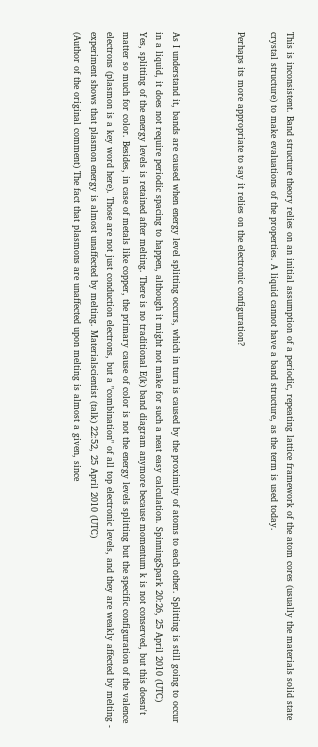This is inconsistent. Band structure theory relies on an initial assumption of a periodic, repeating lattice framework of the atom cores (usually the materials solid state crystal structure) to make evaluations of the properties. A liquid cannot have a band structure, as the term is used today.

Perhaps its more appropriate to say it relies on the electronic configuration?



As I understand it, bands are caused when energy level splitting occurs, which in turn is caused by the proximity of atoms to each other. Splitting is still going to occur in a liquid, it does not require periodic spacing to happen, although it might not make for such a neat easy calculation. SpinningSpark 20:26, 25 April 2010 (UTC)
Yes, splitting of the energy levels is retained after melting. There is no traditional E(k) band diagram anymore because momentum k is not conserved, but this doesn't matter so much for color. Besides, in case of metals like copper, the primary cause of color is not the energy levels splitting but the specific configuration of the valence electrons (plasmon is a key word here). Those are not just conduction electrons, but a "combination" of all top electronic levels, and they are weakly affected by melting - experiment shows that plasmon energy is almost unaffected by melting. Materialscientist (talk) 22:52, 25 April 2010 (UTC)
(Author of the original comment) The fact that plasmons are unaffected upon melting is almost a given, since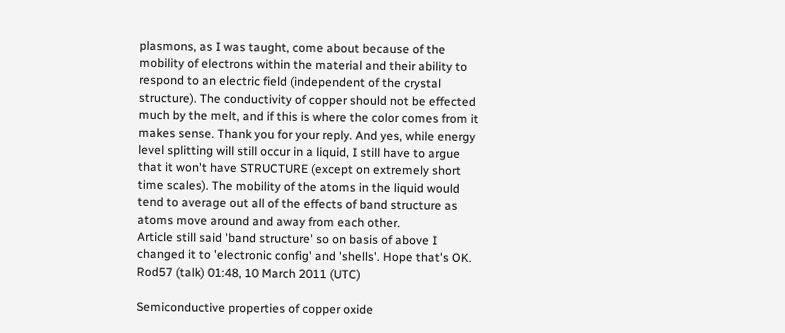plasmons, as I was taught, come about because of the mobility of electrons within the material and their ability to respond to an electric field (independent of the crystal structure). The conductivity of copper should not be effected much by the melt, and if this is where the color comes from it makes sense. Thank you for your reply. And yes, while energy level splitting will still occur in a liquid, I still have to argue that it won't have STRUCTURE (except on extremely short time scales). The mobility of the atoms in the liquid would tend to average out all of the effects of band structure as atoms move around and away from each other.
Article still said 'band structure' so on basis of above I changed it to 'electronic config' and 'shells'. Hope that's OK. Rod57 (talk) 01:48, 10 March 2011 (UTC)

Semiconductive properties of copper oxide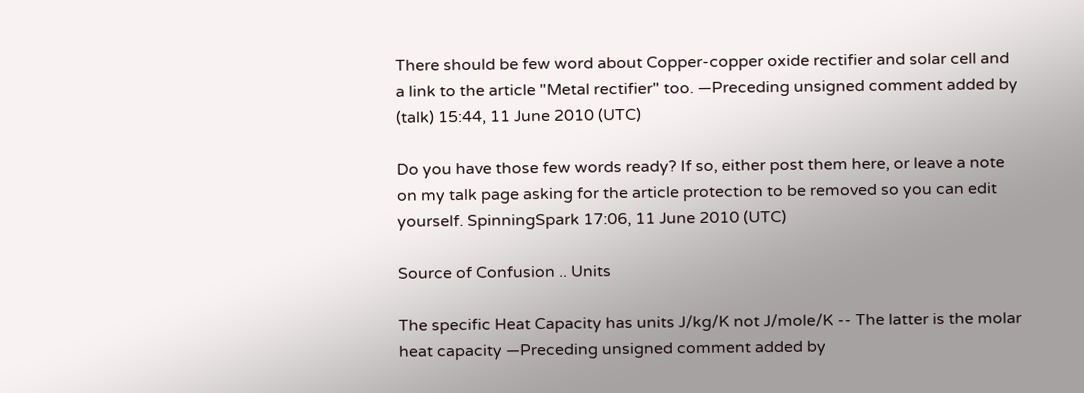There should be few word about Copper-copper oxide rectifier and solar cell and a link to the article "Metal rectifier" too. —Preceding unsigned comment added by (talk) 15:44, 11 June 2010 (UTC)

Do you have those few words ready? If so, either post them here, or leave a note on my talk page asking for the article protection to be removed so you can edit yourself. SpinningSpark 17:06, 11 June 2010 (UTC)

Source of Confusion .. Units

The specific Heat Capacity has units J/kg/K not J/mole/K -- The latter is the molar heat capacity —Preceding unsigned comment added by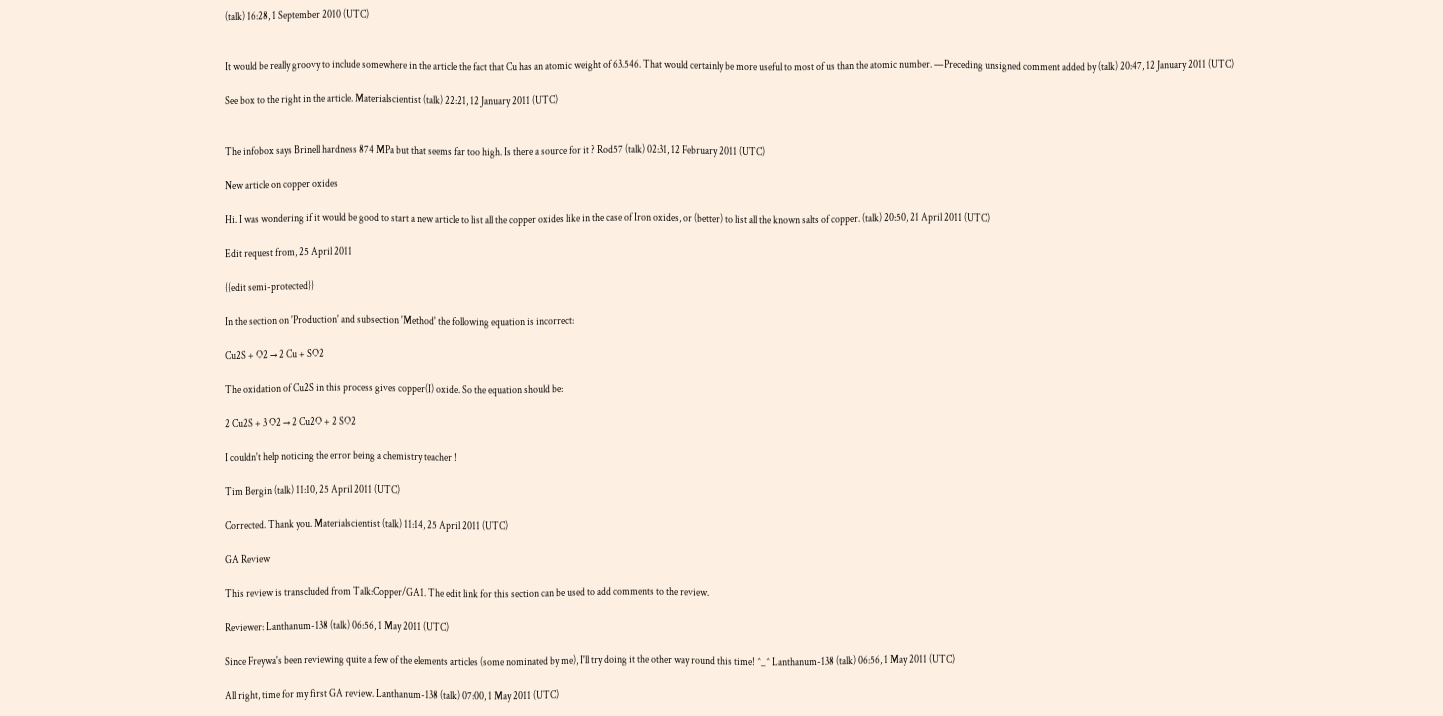(talk) 16:28, 1 September 2010 (UTC)


It would be really groovy to include somewhere in the article the fact that Cu has an atomic weight of 63.546. That would certainly be more useful to most of us than the atomic number. —Preceding unsigned comment added by (talk) 20:47, 12 January 2011 (UTC)

See box to the right in the article. Materialscientist (talk) 22:21, 12 January 2011 (UTC)


The infobox says Brinell hardness 874 MPa but that seems far too high. Is there a source for it ? Rod57 (talk) 02:31, 12 February 2011 (UTC)

New article on copper oxides

Hi. I was wondering if it would be good to start a new article to list all the copper oxides like in the case of Iron oxides, or (better) to list all the known salts of copper. (talk) 20:50, 21 April 2011 (UTC)

Edit request from, 25 April 2011

{{edit semi-protected}}

In the section on 'Production' and subsection 'Method' the following equation is incorrect:

Cu2S + O2 → 2 Cu + SO2

The oxidation of Cu2S in this process gives copper(I) oxide. So the equation should be:

2 Cu2S + 3 O2 → 2 Cu2O + 2 SO2

I couldn't help noticing the error being a chemistry teacher !

Tim Bergin (talk) 11:10, 25 April 2011 (UTC)

Corrected. Thank you. Materialscientist (talk) 11:14, 25 April 2011 (UTC)

GA Review

This review is transcluded from Talk:Copper/GA1. The edit link for this section can be used to add comments to the review.

Reviewer: Lanthanum-138 (talk) 06:56, 1 May 2011 (UTC)

Since Freywa's been reviewing quite a few of the elements articles (some nominated by me), I'll try doing it the other way round this time! ^_^ Lanthanum-138 (talk) 06:56, 1 May 2011 (UTC)

All right, time for my first GA review. Lanthanum-138 (talk) 07:00, 1 May 2011 (UTC)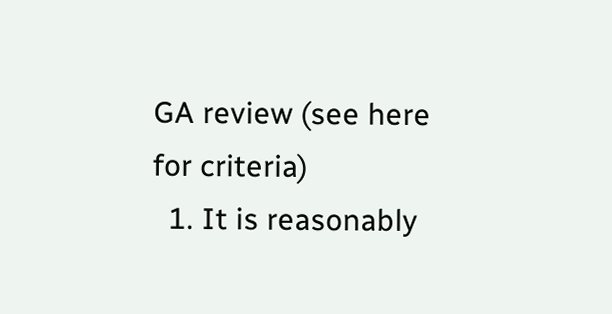GA review (see here for criteria)
  1. It is reasonably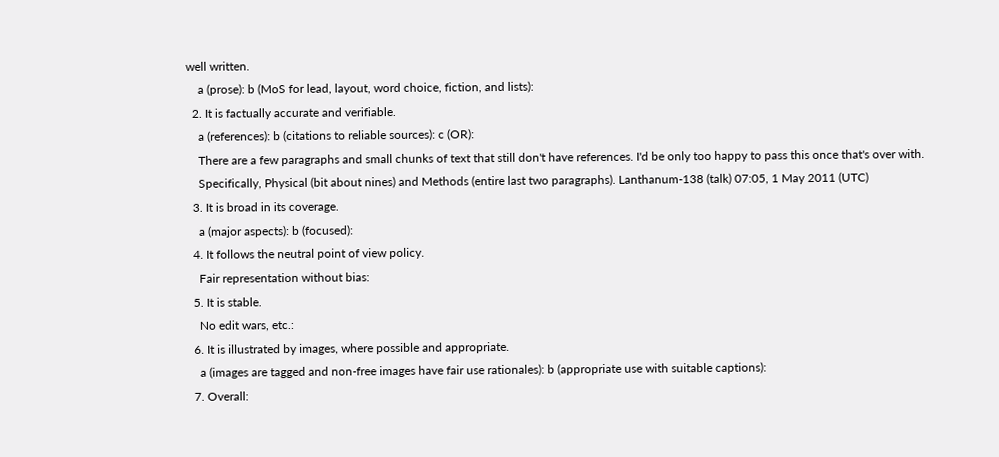well written.
    a (prose): b (MoS for lead, layout, word choice, fiction, and lists):
  2. It is factually accurate and verifiable.
    a (references): b (citations to reliable sources): c (OR):
    There are a few paragraphs and small chunks of text that still don't have references. I'd be only too happy to pass this once that's over with.
    Specifically, Physical (bit about nines) and Methods (entire last two paragraphs). Lanthanum-138 (talk) 07:05, 1 May 2011 (UTC)
  3. It is broad in its coverage.
    a (major aspects): b (focused):
  4. It follows the neutral point of view policy.
    Fair representation without bias:
  5. It is stable.
    No edit wars, etc.:
  6. It is illustrated by images, where possible and appropriate.
    a (images are tagged and non-free images have fair use rationales): b (appropriate use with suitable captions):
  7. Overall: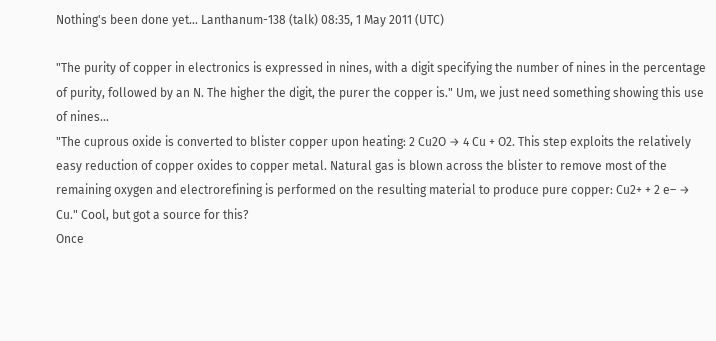Nothing's been done yet... Lanthanum-138 (talk) 08:35, 1 May 2011 (UTC)

"The purity of copper in electronics is expressed in nines, with a digit specifying the number of nines in the percentage of purity, followed by an N. The higher the digit, the purer the copper is." Um, we just need something showing this use of nines...
"The cuprous oxide is converted to blister copper upon heating: 2 Cu2O → 4 Cu + O2. This step exploits the relatively easy reduction of copper oxides to copper metal. Natural gas is blown across the blister to remove most of the remaining oxygen and electrorefining is performed on the resulting material to produce pure copper: Cu2+ + 2 e– → Cu." Cool, but got a source for this?
Once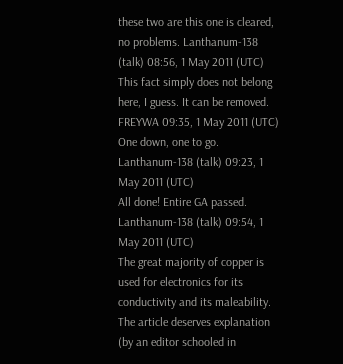these two are this one is cleared, no problems. Lanthanum-138 (talk) 08:56, 1 May 2011 (UTC)
This fact simply does not belong here, I guess. It can be removed. FREYWA 09:35, 1 May 2011 (UTC)
One down, one to go. Lanthanum-138 (talk) 09:23, 1 May 2011 (UTC)
All done! Entire GA passed. Lanthanum-138 (talk) 09:54, 1 May 2011 (UTC)
The great majority of copper is used for electronics for its conductivity and its maleability. The article deserves explanation (by an editor schooled in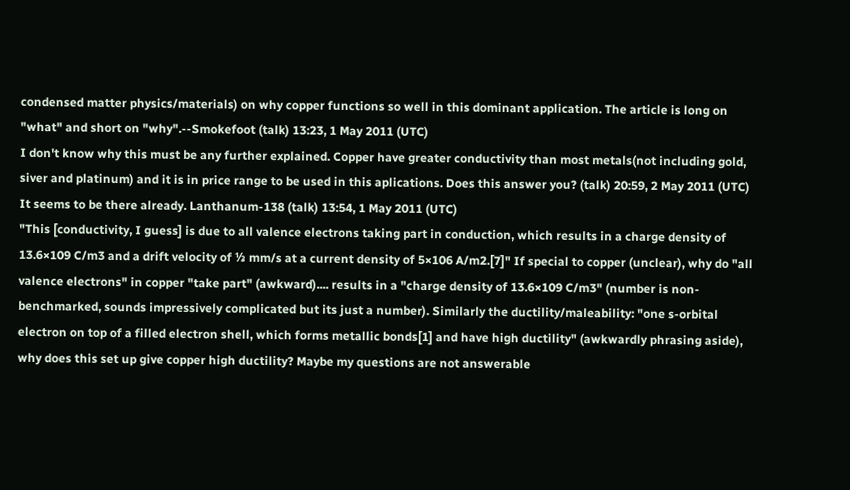condensed matter physics/materials) on why copper functions so well in this dominant application. The article is long on "what" and short on "why".--Smokefoot (talk) 13:23, 1 May 2011 (UTC)
I don't know why this must be any further explained. Copper have greater conductivity than most metals(not including gold, siver and platinum) and it is in price range to be used in this aplications. Does this answer you? (talk) 20:59, 2 May 2011 (UTC)
It seems to be there already. Lanthanum-138 (talk) 13:54, 1 May 2011 (UTC)
"This [conductivity, I guess] is due to all valence electrons taking part in conduction, which results in a charge density of 13.6×109 C/m3 and a drift velocity of ⅓ mm/s at a current density of 5×106 A/m2.[7]" If special to copper (unclear), why do "all valence electrons" in copper "take part" (awkward).... results in a "charge density of 13.6×109 C/m3" (number is non-benchmarked, sounds impressively complicated but its just a number). Similarly the ductility/maleability: "one s-orbital electron on top of a filled electron shell, which forms metallic bonds[1] and have high ductility" (awkwardly phrasing aside), why does this set up give copper high ductility? Maybe my questions are not answerable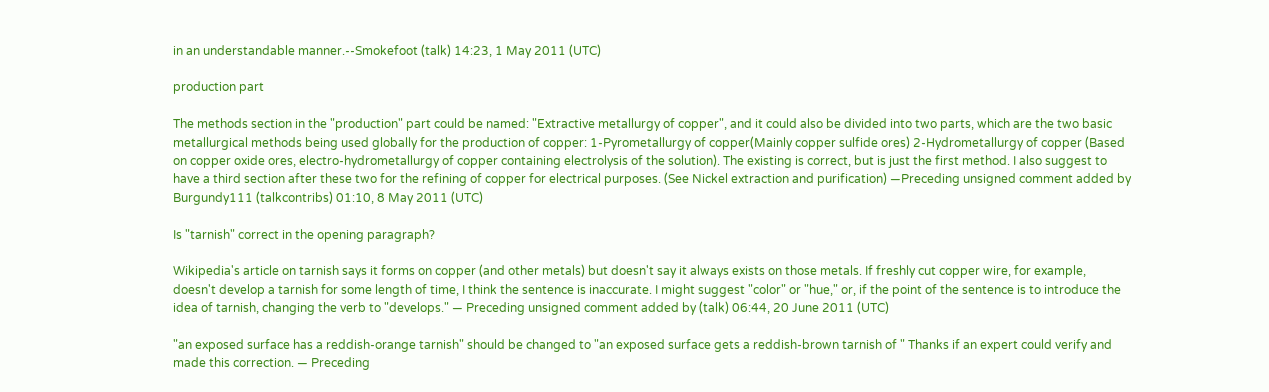in an understandable manner.--Smokefoot (talk) 14:23, 1 May 2011 (UTC)

production part

The methods section in the "production" part could be named: "Extractive metallurgy of copper", and it could also be divided into two parts, which are the two basic metallurgical methods being used globally for the production of copper: 1-Pyrometallurgy of copper(Mainly copper sulfide ores) 2-Hydrometallurgy of copper (Based on copper oxide ores, electro-hydrometallurgy of copper containing electrolysis of the solution). The existing is correct, but is just the first method. I also suggest to have a third section after these two for the refining of copper for electrical purposes. (See Nickel extraction and purification) —Preceding unsigned comment added by Burgundy111 (talkcontribs) 01:10, 8 May 2011 (UTC)

Is "tarnish" correct in the opening paragraph?

Wikipedia's article on tarnish says it forms on copper (and other metals) but doesn't say it always exists on those metals. If freshly cut copper wire, for example, doesn't develop a tarnish for some length of time, I think the sentence is inaccurate. I might suggest "color" or "hue," or, if the point of the sentence is to introduce the idea of tarnish, changing the verb to "develops." — Preceding unsigned comment added by (talk) 06:44, 20 June 2011 (UTC)

"an exposed surface has a reddish-orange tarnish" should be changed to "an exposed surface gets a reddish-brown tarnish of " Thanks if an expert could verify and made this correction. — Preceding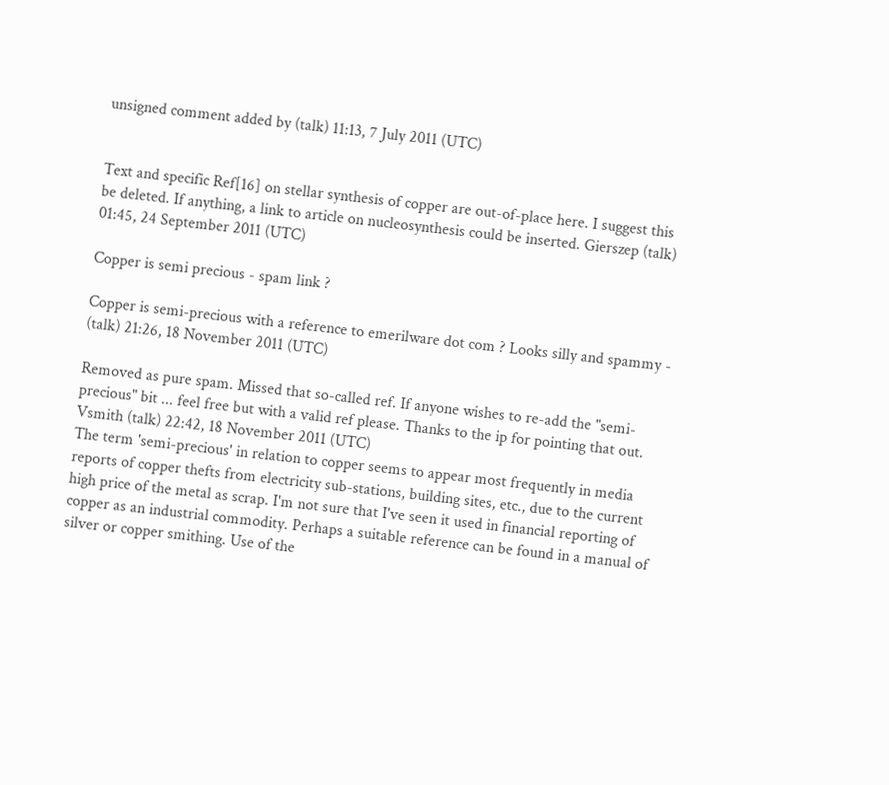unsigned comment added by (talk) 11:13, 7 July 2011 (UTC)


Text and specific Ref[16] on stellar synthesis of copper are out-of-place here. I suggest this be deleted. If anything, a link to article on nucleosynthesis could be inserted. Gierszep (talk) 01:45, 24 September 2011 (UTC)

Copper is semi precious - spam link ?

Copper is semi-precious with a reference to emerilware dot com ? Looks silly and spammy - (talk) 21:26, 18 November 2011 (UTC)

Removed as pure spam. Missed that so-called ref. If anyone wishes to re-add the "semi-precious" bit ... feel free but with a valid ref please. Thanks to the ip for pointing that out. Vsmith (talk) 22:42, 18 November 2011 (UTC)
The term 'semi-precious' in relation to copper seems to appear most frequently in media reports of copper thefts from electricity sub-stations, building sites, etc., due to the current high price of the metal as scrap. I'm not sure that I've seen it used in financial reporting of copper as an industrial commodity. Perhaps a suitable reference can be found in a manual of silver or copper smithing. Use of the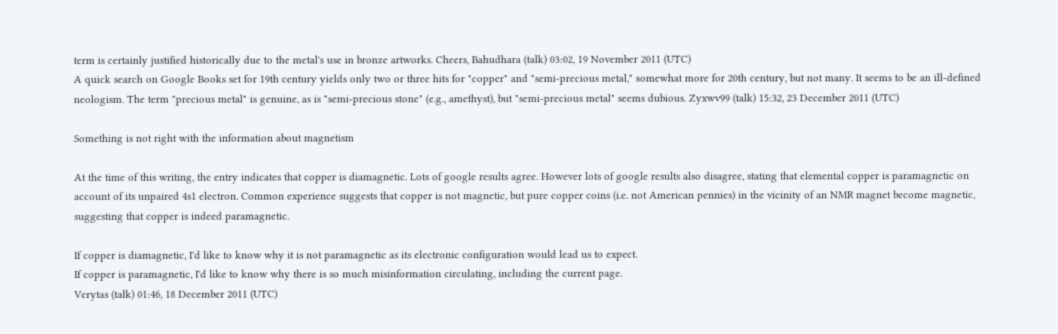term is certainly justified historically due to the metal's use in bronze artworks. Cheers, Bahudhara (talk) 03:02, 19 November 2011 (UTC)
A quick search on Google Books set for 19th century yields only two or three hits for "copper" and "semi-precious metal," somewhat more for 20th century, but not many. It seems to be an ill-defined neologism. The term "precious metal" is genuine, as is "semi-precious stone" (e.g., amethyst), but "semi-precious metal" seems dubious. Zyxwv99 (talk) 15:32, 23 December 2011 (UTC)

Something is not right with the information about magnetism

At the time of this writing, the entry indicates that copper is diamagnetic. Lots of google results agree. However lots of google results also disagree, stating that elemental copper is paramagnetic on account of its unpaired 4s1 electron. Common experience suggests that copper is not magnetic, but pure copper coins (i.e. not American pennies) in the vicinity of an NMR magnet become magnetic, suggesting that copper is indeed paramagnetic.

If copper is diamagnetic, I'd like to know why it is not paramagnetic as its electronic configuration would lead us to expect.
If copper is paramagnetic, I'd like to know why there is so much misinformation circulating, including the current page.
Verytas (talk) 01:46, 18 December 2011 (UTC)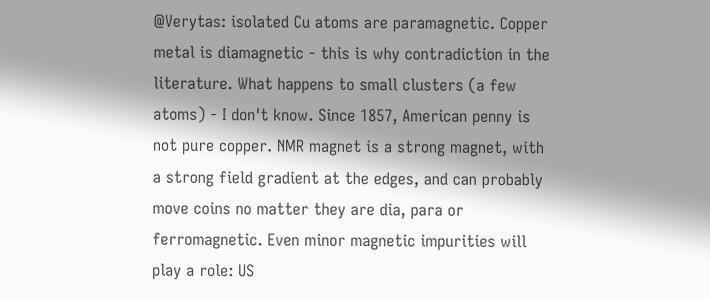@Verytas: isolated Cu atoms are paramagnetic. Copper metal is diamagnetic - this is why contradiction in the literature. What happens to small clusters (a few atoms) - I don't know. Since 1857, American penny is not pure copper. NMR magnet is a strong magnet, with a strong field gradient at the edges, and can probably move coins no matter they are dia, para or ferromagnetic. Even minor magnetic impurities will play a role: US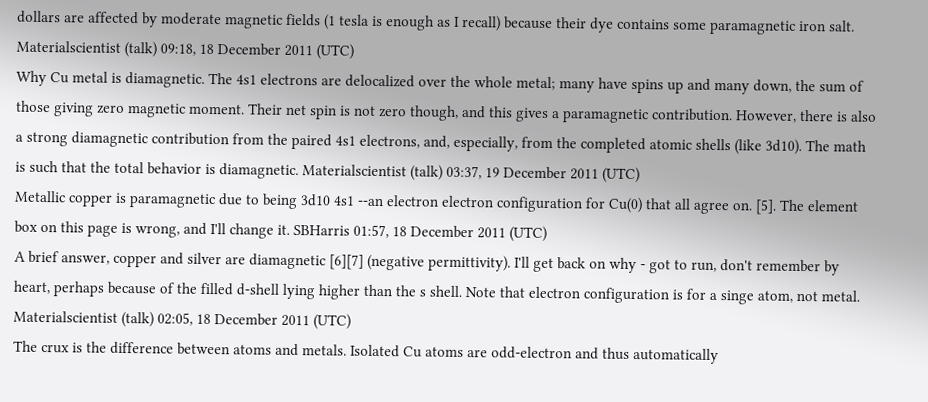dollars are affected by moderate magnetic fields (1 tesla is enough as I recall) because their dye contains some paramagnetic iron salt. Materialscientist (talk) 09:18, 18 December 2011 (UTC)
Why Cu metal is diamagnetic. The 4s1 electrons are delocalized over the whole metal; many have spins up and many down, the sum of those giving zero magnetic moment. Their net spin is not zero though, and this gives a paramagnetic contribution. However, there is also a strong diamagnetic contribution from the paired 4s1 electrons, and, especially, from the completed atomic shells (like 3d10). The math is such that the total behavior is diamagnetic. Materialscientist (talk) 03:37, 19 December 2011 (UTC)
Metallic copper is paramagnetic due to being 3d10 4s1 --an electron electron configuration for Cu(0) that all agree on. [5]. The element box on this page is wrong, and I'll change it. SBHarris 01:57, 18 December 2011 (UTC)
A brief answer, copper and silver are diamagnetic [6][7] (negative permittivity). I'll get back on why - got to run, don't remember by heart, perhaps because of the filled d-shell lying higher than the s shell. Note that electron configuration is for a singe atom, not metal. Materialscientist (talk) 02:05, 18 December 2011 (UTC)
The crux is the difference between atoms and metals. Isolated Cu atoms are odd-electron and thus automatically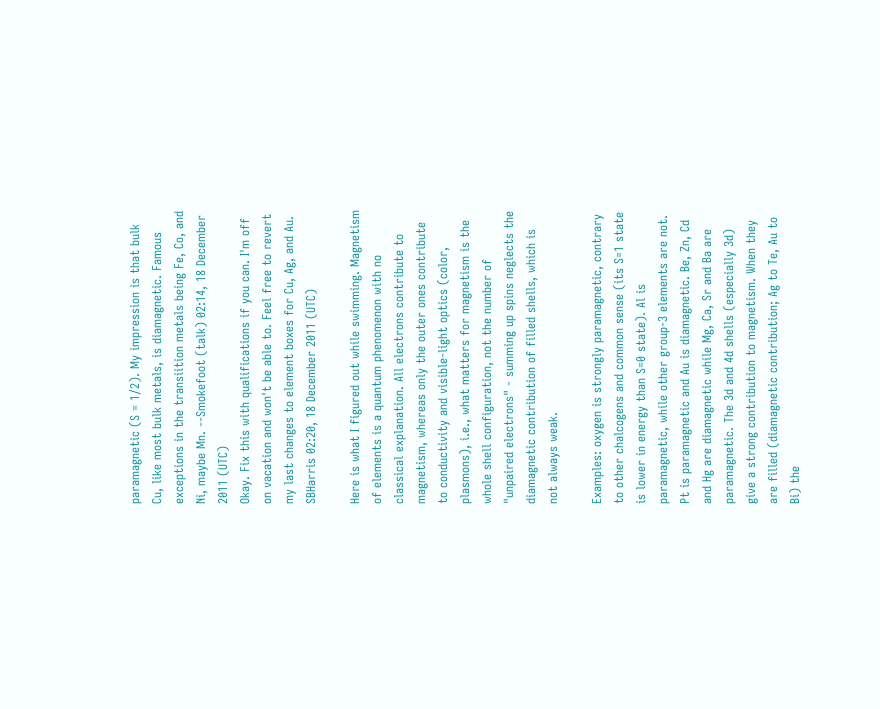paramagnetic (S = 1/2). My impression is that bulk Cu, like most bulk metals, is diamagnetic. Famous exceptions in the transiition metals being Fe, Co, and Ni, maybe Mn. --Smokefoot (talk) 02:14, 18 December 2011 (UTC)
Okay. Fix this with qualifications if you can. I'm off on vacation and won't be able to. Feel free to revert my last changes to element boxes for Cu, Ag, and Au. SBHarris 02:20, 18 December 2011 (UTC)

Here is what I figured out while swimming. Magnetism of elements is a quantum phenomenon with no classical explanation. All electrons contribute to magnetism, whereas only the outer ones contribute to conductivity and visible-light optics (color, plasmons), i.e., what matters for magnetism is the whole shell configuration, not the number of "unpaired electrons" - summing up spins neglects the diamagnetic contribution of filled shells, which is not always weak.

Examples: oxygen is strongly paramagnetic, contrary to other chalcogens and common sense (its S=1 state is lower in energy than S=0 state). Al is paramagnetic, while other group-3 elements are not. Pt is paramagnetic and Au is diamagnetic. Be, Zn, Cd and Hg are diamagnetic while Mg, Ca, Sr and Ba are paramagnetic. The 3d and 4d shells (especially 3d) give a strong contribution to magnetism. When they are filled (diamagnetic contribution; Ag to Te, Au to Bi) the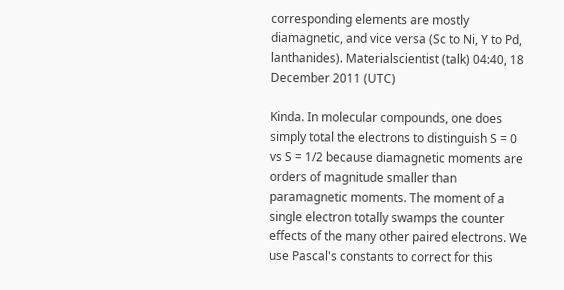corresponding elements are mostly diamagnetic, and vice versa (Sc to Ni, Y to Pd, lanthanides). Materialscientist (talk) 04:40, 18 December 2011 (UTC)

Kinda. In molecular compounds, one does simply total the electrons to distinguish S = 0 vs S = 1/2 because diamagnetic moments are orders of magnitude smaller than paramagnetic moments. The moment of a single electron totally swamps the counter effects of the many other paired electrons. We use Pascal's constants to correct for this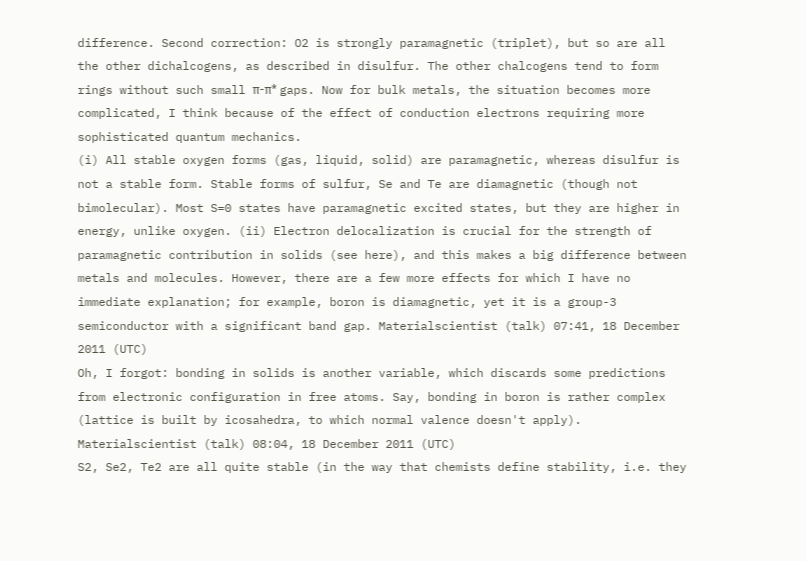difference. Second correction: O2 is strongly paramagnetic (triplet), but so are all the other dichalcogens, as described in disulfur. The other chalcogens tend to form rings without such small π-π* gaps. Now for bulk metals, the situation becomes more complicated, I think because of the effect of conduction electrons requiring more sophisticated quantum mechanics.
(i) All stable oxygen forms (gas, liquid, solid) are paramagnetic, whereas disulfur is not a stable form. Stable forms of sulfur, Se and Te are diamagnetic (though not bimolecular). Most S=0 states have paramagnetic excited states, but they are higher in energy, unlike oxygen. (ii) Electron delocalization is crucial for the strength of paramagnetic contribution in solids (see here), and this makes a big difference between metals and molecules. However, there are a few more effects for which I have no immediate explanation; for example, boron is diamagnetic, yet it is a group-3 semiconductor with a significant band gap. Materialscientist (talk) 07:41, 18 December 2011 (UTC)
Oh, I forgot: bonding in solids is another variable, which discards some predictions from electronic configuration in free atoms. Say, bonding in boron is rather complex (lattice is built by icosahedra, to which normal valence doesn't apply). Materialscientist (talk) 08:04, 18 December 2011 (UTC)
S2, Se2, Te2 are all quite stable (in the way that chemists define stability, i.e. they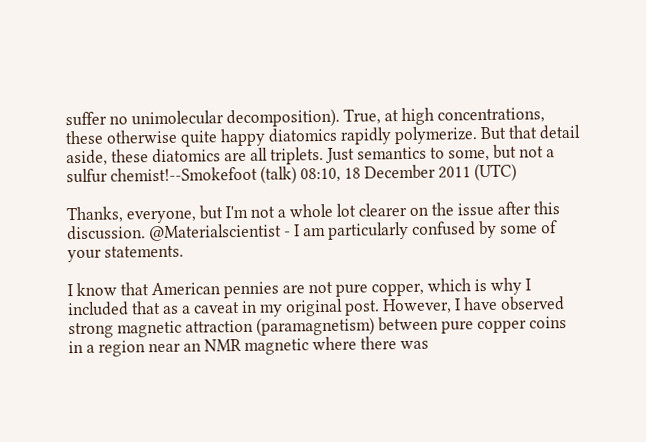suffer no unimolecular decomposition). True, at high concentrations, these otherwise quite happy diatomics rapidly polymerize. But that detail aside, these diatomics are all triplets. Just semantics to some, but not a sulfur chemist!--Smokefoot (talk) 08:10, 18 December 2011 (UTC)

Thanks, everyone, but I'm not a whole lot clearer on the issue after this discussion. @Materialscientist - I am particularly confused by some of your statements.

I know that American pennies are not pure copper, which is why I included that as a caveat in my original post. However, I have observed strong magnetic attraction (paramagnetism) between pure copper coins in a region near an NMR magnetic where there was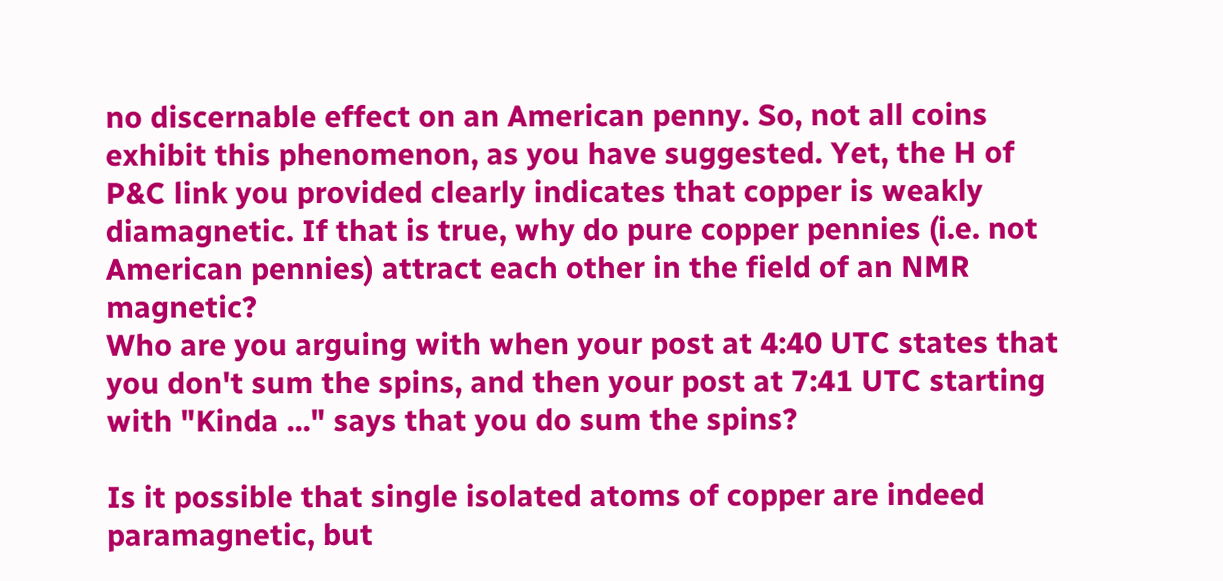no discernable effect on an American penny. So, not all coins exhibit this phenomenon, as you have suggested. Yet, the H of P&C link you provided clearly indicates that copper is weakly diamagnetic. If that is true, why do pure copper pennies (i.e. not American pennies) attract each other in the field of an NMR magnetic?
Who are you arguing with when your post at 4:40 UTC states that you don't sum the spins, and then your post at 7:41 UTC starting with "Kinda ..." says that you do sum the spins?

Is it possible that single isolated atoms of copper are indeed paramagnetic, but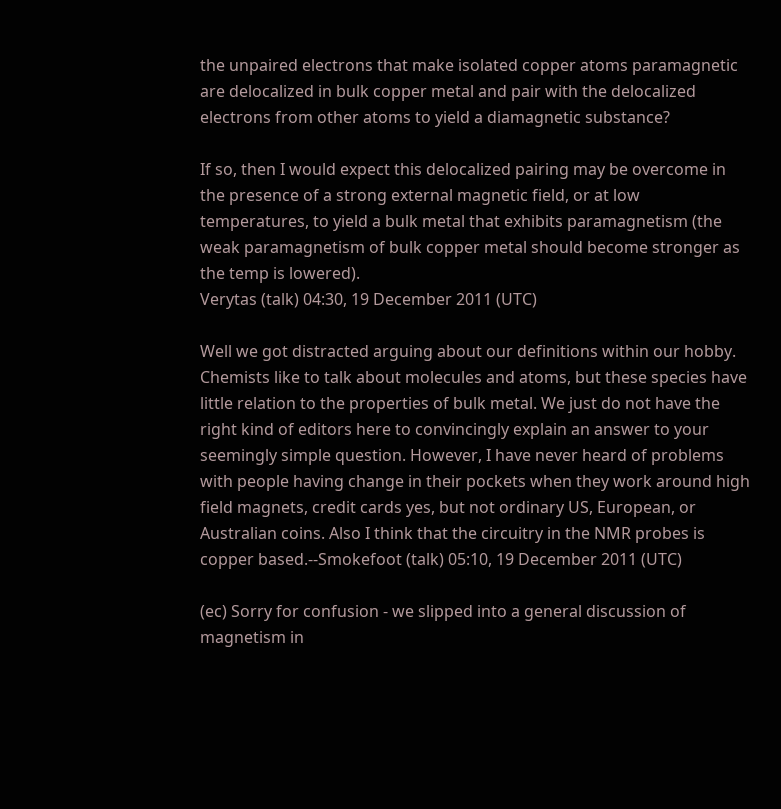the unpaired electrons that make isolated copper atoms paramagnetic are delocalized in bulk copper metal and pair with the delocalized electrons from other atoms to yield a diamagnetic substance?

If so, then I would expect this delocalized pairing may be overcome in the presence of a strong external magnetic field, or at low temperatures, to yield a bulk metal that exhibits paramagnetism (the weak paramagnetism of bulk copper metal should become stronger as the temp is lowered).
Verytas (talk) 04:30, 19 December 2011 (UTC)

Well we got distracted arguing about our definitions within our hobby. Chemists like to talk about molecules and atoms, but these species have little relation to the properties of bulk metal. We just do not have the right kind of editors here to convincingly explain an answer to your seemingly simple question. However, I have never heard of problems with people having change in their pockets when they work around high field magnets, credit cards yes, but not ordinary US, European, or Australian coins. Also I think that the circuitry in the NMR probes is copper based.--Smokefoot (talk) 05:10, 19 December 2011 (UTC)

(ec) Sorry for confusion - we slipped into a general discussion of magnetism in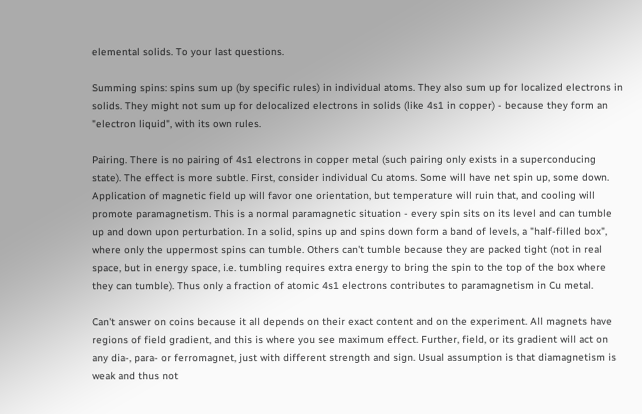elemental solids. To your last questions.

Summing spins: spins sum up (by specific rules) in individual atoms. They also sum up for localized electrons in solids. They might not sum up for delocalized electrons in solids (like 4s1 in copper) - because they form an "electron liquid", with its own rules.

Pairing. There is no pairing of 4s1 electrons in copper metal (such pairing only exists in a superconducing state). The effect is more subtle. First, consider individual Cu atoms. Some will have net spin up, some down. Application of magnetic field up will favor one orientation, but temperature will ruin that, and cooling will promote paramagnetism. This is a normal paramagnetic situation - every spin sits on its level and can tumble up and down upon perturbation. In a solid, spins up and spins down form a band of levels, a "half-filled box", where only the uppermost spins can tumble. Others can't tumble because they are packed tight (not in real space, but in energy space, i.e. tumbling requires extra energy to bring the spin to the top of the box where they can tumble). Thus only a fraction of atomic 4s1 electrons contributes to paramagnetism in Cu metal.

Can't answer on coins because it all depends on their exact content and on the experiment. All magnets have regions of field gradient, and this is where you see maximum effect. Further, field, or its gradient will act on any dia-, para- or ferromagnet, just with different strength and sign. Usual assumption is that diamagnetism is weak and thus not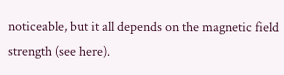noticeable, but it all depends on the magnetic field strength (see here).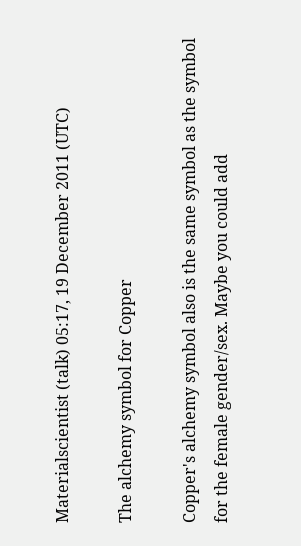Materialscientist (talk) 05:17, 19 December 2011 (UTC)

The alchemy symbol for Copper

Copper's alchemy symbol also is the same symbol as the symbol for the female gender/sex. Maybe you could add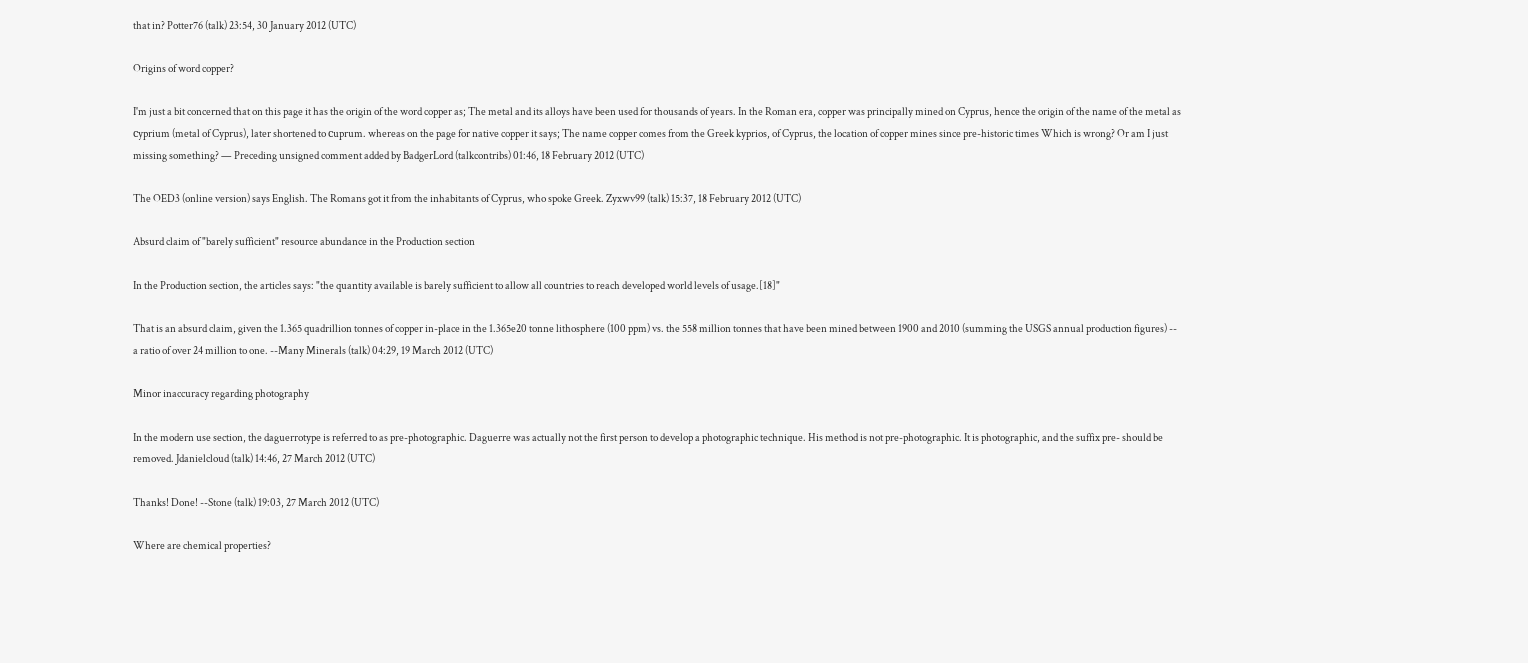that in? Potter76 (talk) 23:54, 30 January 2012 (UTC)

Origins of word copper?

I'm just a bit concerned that on this page it has the origin of the word copper as; The metal and its alloys have been used for thousands of years. In the Roman era, copper was principally mined on Cyprus, hence the origin of the name of the metal as сyprium (metal of Cyprus), later shortened to сuprum. whereas on the page for native copper it says; The name copper comes from the Greek kyprios, of Cyprus, the location of copper mines since pre-historic times Which is wrong? Or am I just missing something? — Preceding unsigned comment added by BadgerLord (talkcontribs) 01:46, 18 February 2012 (UTC)

The OED3 (online version) says English. The Romans got it from the inhabitants of Cyprus, who spoke Greek. Zyxwv99 (talk) 15:37, 18 February 2012 (UTC)

Absurd claim of "barely sufficient" resource abundance in the Production section

In the Production section, the articles says: "the quantity available is barely sufficient to allow all countries to reach developed world levels of usage.[18]"

That is an absurd claim, given the 1.365 quadrillion tonnes of copper in-place in the 1.365e20 tonne lithosphere (100 ppm) vs. the 558 million tonnes that have been mined between 1900 and 2010 (summing the USGS annual production figures) -- a ratio of over 24 million to one. --Many Minerals (talk) 04:29, 19 March 2012 (UTC)

Minor inaccuracy regarding photography

In the modern use section, the daguerrotype is referred to as pre-photographic. Daguerre was actually not the first person to develop a photographic technique. His method is not pre-photographic. It is photographic, and the suffix pre- should be removed. Jdanielcloud (talk) 14:46, 27 March 2012 (UTC)

Thanks! Done! --Stone (talk) 19:03, 27 March 2012 (UTC)

Where are chemical properties?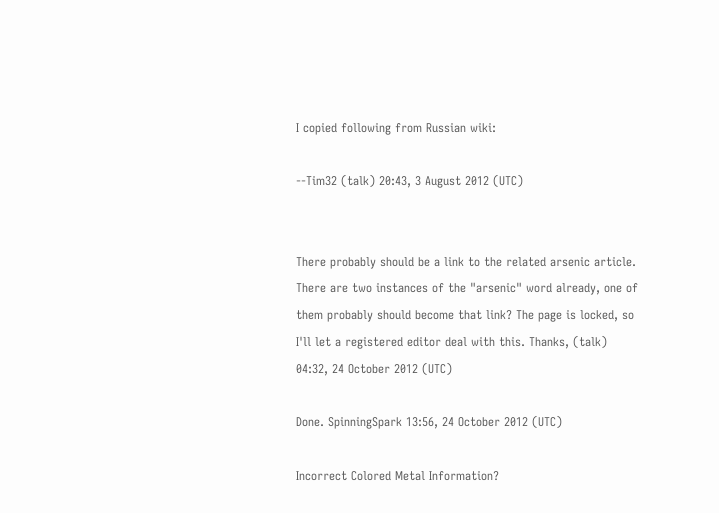I copied following from Russian wiki:

--Tim32 (talk) 20:43, 3 August 2012 (UTC)


There probably should be a link to the related arsenic article. There are two instances of the "arsenic" word already, one of them probably should become that link? The page is locked, so I'll let a registered editor deal with this. Thanks, (talk) 04:32, 24 October 2012 (UTC)

Done. SpinningSpark 13:56, 24 October 2012 (UTC)

Incorrect Colored Metal Information?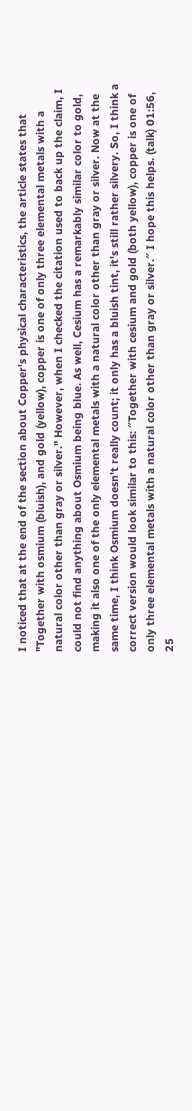I noticed that at the end of the section about Copper's physical characteristics, the article states that "Together with osmium (bluish), and gold (yellow), copper is one of only three elemental metals with a natural color other than gray or silver." However, when I checked the citation used to back up the claim, I could not find anything about Osmium being blue. As well, Cesium has a remarkably similar color to gold, making it also one of the only elemental metals with a natural color other than gray or silver. Now at the same time, I think Osmium doesn't really count; it only has a bluish tint, it's still rather silvery. So, I think a correct version would look similar to this: ″Together with cesium and gold (both yellow), copper is one of only three elemental metals with a natural color other than gray or silver.″ I hope this helps. (talk) 01:56, 25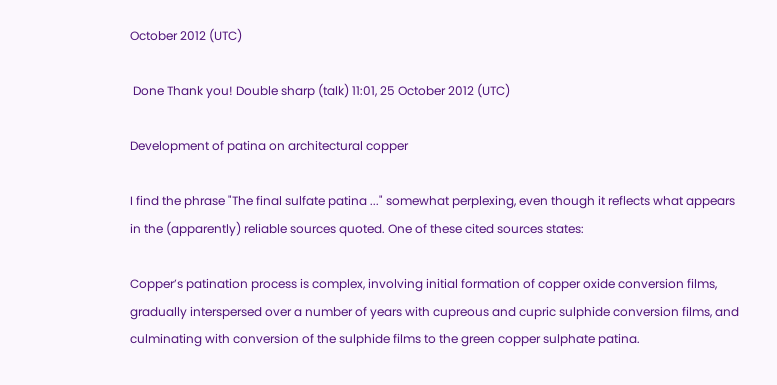October 2012 (UTC)

 Done Thank you! Double sharp (talk) 11:01, 25 October 2012 (UTC)

Development of patina on architectural copper

I find the phrase "The final sulfate patina ..." somewhat perplexing, even though it reflects what appears in the (apparently) reliable sources quoted. One of these cited sources states:

Copper’s patination process is complex, involving initial formation of copper oxide conversion films, gradually interspersed over a number of years with cupreous and cupric sulphide conversion films, and culminating with conversion of the sulphide films to the green copper sulphate patina.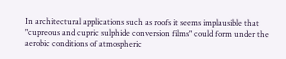In architectural applications such as roofs it seems implausible that "cupreous and cupric sulphide conversion films" could form under the aerobic conditions of atmospheric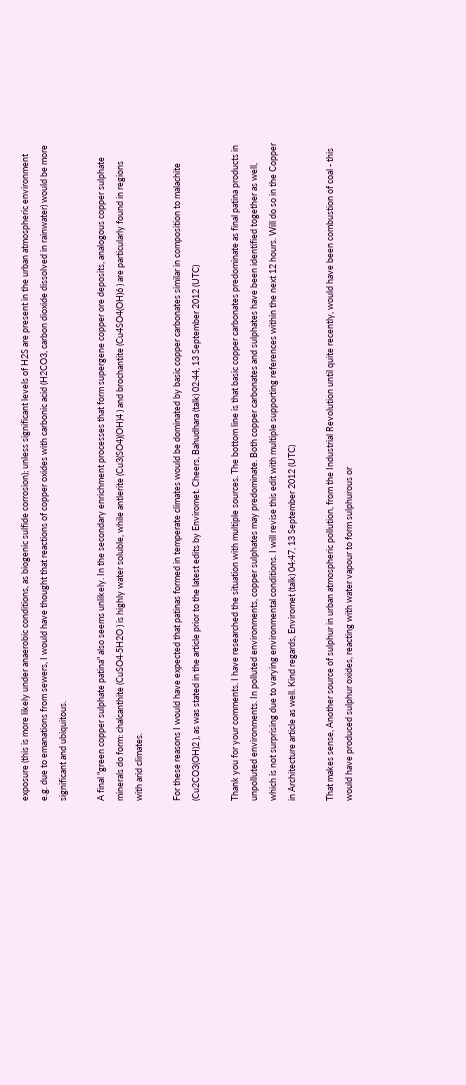exposure (this is more likely under anaerobic conditions, as biogenic sulfide corrosion); unless significant levels of H2S are present in the urban atmospheric environment e.g. due to emanations from sewers, I would have thought that reactions of copper oxides with carbonic acid (H2CO3, carbon dioxide dissolved in rainwater) would be more significant and ubiquitous.

A final "green copper sulphate patina" also seems unlikely. In the secondary enrichment processes that form supergene copper ore deposits, analogous copper sulphate minerals do form: chalcanthite (CuSO4·5H2O ) is highly water soluble, while antlerite (Cu3(SO4)(OH)4 ) and brochantite (Cu4SO4(OH)6 ) are particularly found in regions with arid climates.

For these reasons I would have expected that patinas formed in temperate climates would be dominated by basic copper carbonates similar in composition to malachite (Cu2CO3(OH)2 ), as was stated in the article prior to the latest edits by Enviromet. Cheers, Bahudhara (talk) 02:44, 13 September 2012 (UTC)

Thank you for your comments. I have researched the situation with multiple sources. The bottom line is that basic copper carbonates predominate as final patina products in unpolluted environments. In polluted environments, copper sulphates may predominate. Both copper carbonates and sulphates have been identified together as well, which is not surprising due to varying environmental conditions. I will revise this edit with multiple supporting references within the next 12 hours. Will do so in the Copper in Architecture article as well. Kind regards, Enviromet (talk) 04:47, 13 September 2012 (UTC)

That makes sense, Another source of sulphur in urban atmospheric pollution, from the Industrial Revolution until quite recently, would have been combustion of coal - this would have produced sulphur oxides, reacting with water vapour to form sulphurous or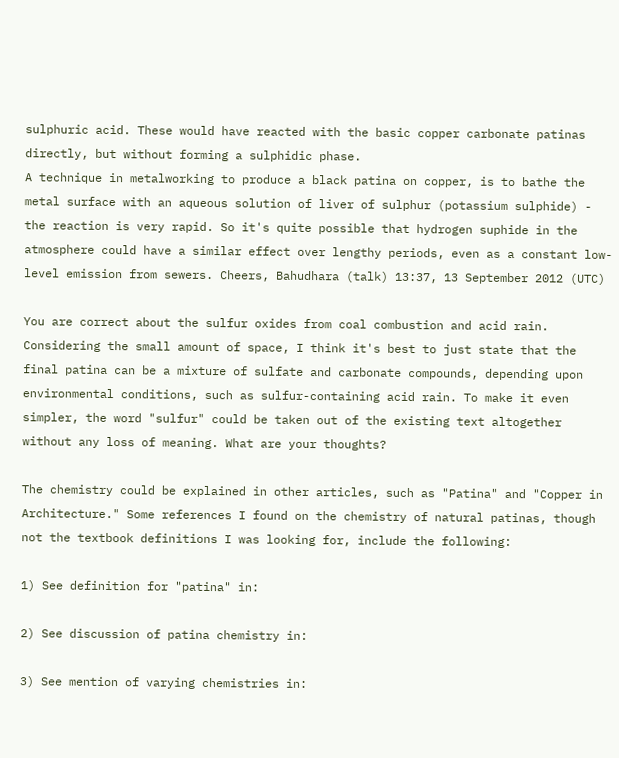sulphuric acid. These would have reacted with the basic copper carbonate patinas directly, but without forming a sulphidic phase.
A technique in metalworking to produce a black patina on copper, is to bathe the metal surface with an aqueous solution of liver of sulphur (potassium sulphide) - the reaction is very rapid. So it's quite possible that hydrogen suphide in the atmosphere could have a similar effect over lengthy periods, even as a constant low-level emission from sewers. Cheers, Bahudhara (talk) 13:37, 13 September 2012 (UTC)

You are correct about the sulfur oxides from coal combustion and acid rain. Considering the small amount of space, I think it's best to just state that the final patina can be a mixture of sulfate and carbonate compounds, depending upon environmental conditions, such as sulfur-containing acid rain. To make it even simpler, the word "sulfur" could be taken out of the existing text altogether without any loss of meaning. What are your thoughts?

The chemistry could be explained in other articles, such as "Patina" and "Copper in Architecture." Some references I found on the chemistry of natural patinas, though not the textbook definitions I was looking for, include the following:

1) See definition for "patina" in:

2) See discussion of patina chemistry in:

3) See mention of varying chemistries in: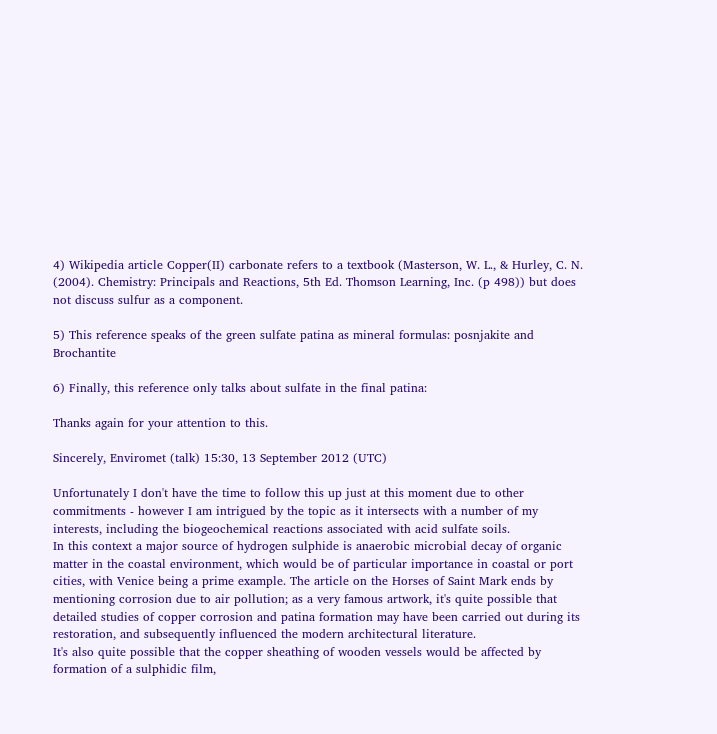4) Wikipedia article Copper(II) carbonate refers to a textbook (Masterson, W. L., & Hurley, C. N. (2004). Chemistry: Principals and Reactions, 5th Ed. Thomson Learning, Inc. (p 498)) but does not discuss sulfur as a component.

5) This reference speaks of the green sulfate patina as mineral formulas: posnjakite and Brochantite

6) Finally, this reference only talks about sulfate in the final patina:

Thanks again for your attention to this.

Sincerely, Enviromet (talk) 15:30, 13 September 2012 (UTC)

Unfortunately I don't have the time to follow this up just at this moment due to other commitments - however I am intrigued by the topic as it intersects with a number of my interests, including the biogeochemical reactions associated with acid sulfate soils.
In this context a major source of hydrogen sulphide is anaerobic microbial decay of organic matter in the coastal environment, which would be of particular importance in coastal or port cities, with Venice being a prime example. The article on the Horses of Saint Mark ends by mentioning corrosion due to air pollution; as a very famous artwork, it's quite possible that detailed studies of copper corrosion and patina formation may have been carried out during its restoration, and subsequently influenced the modern architectural literature.
It's also quite possible that the copper sheathing of wooden vessels would be affected by formation of a sulphidic film,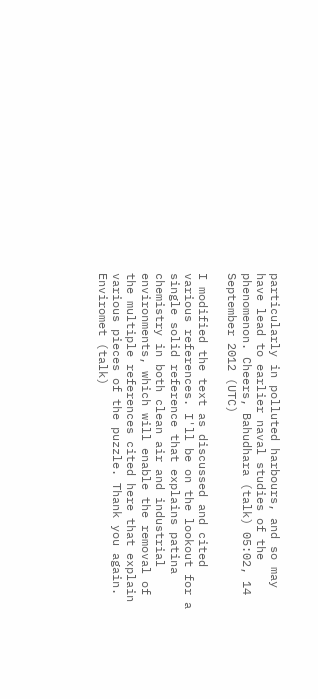particularly in polluted harbours, and so may have lead to earlier naval studies of the phenomenon. Cheers, Bahudhara (talk) 05:02, 14 September 2012 (UTC)

I modified the text as discussed and cited various references. I'll be on the lookout for a single solid reference that explains patina chemistry in both clean air and industrial environments, which will enable the removal of the multiple references cited here that explain various pieces of the puzzle. Thank you again. Enviromet (talk)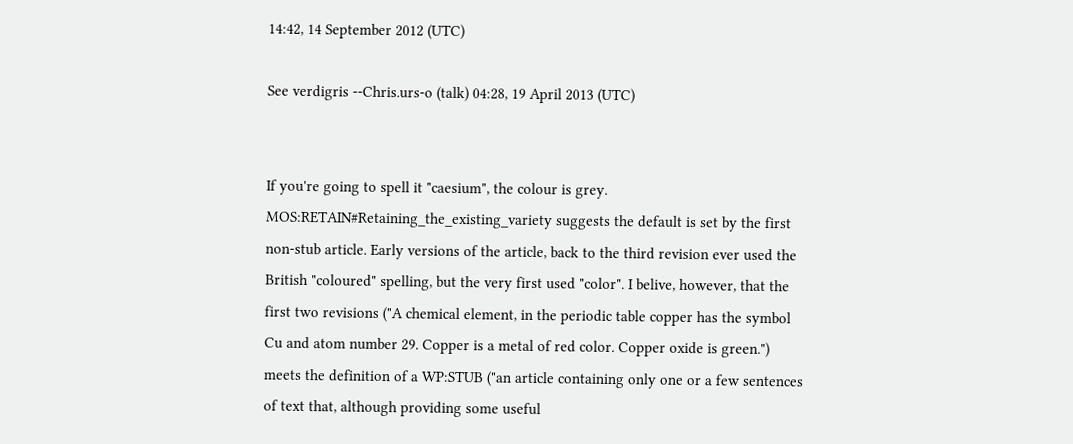14:42, 14 September 2012 (UTC)

See verdigris --Chris.urs-o (talk) 04:28, 19 April 2013 (UTC)


If you're going to spell it "caesium", the colour is grey. MOS:RETAIN#Retaining_the_existing_variety suggests the default is set by the first non-stub article. Early versions of the article, back to the third revision ever used the British "coloured" spelling, but the very first used "color". I belive, however, that the first two revisions ("A chemical element, in the periodic table copper has the symbol Cu and atom number 29. Copper is a metal of red color. Copper oxide is green.") meets the definition of a WP:STUB ("an article containing only one or a few sentences of text that, although providing some useful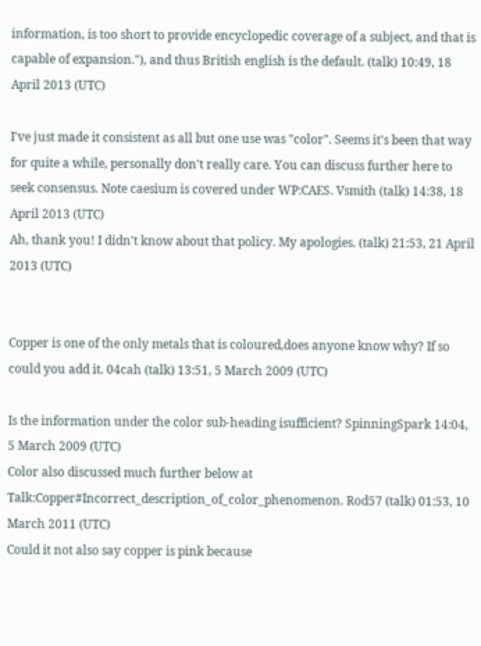information, is too short to provide encyclopedic coverage of a subject, and that is capable of expansion."), and thus British english is the default. (talk) 10:49, 18 April 2013 (UTC)

I've just made it consistent as all but one use was "color". Seems it's been that way for quite a while, personally don't really care. You can discuss further here to seek consensus. Note caesium is covered under WP:CAES. Vsmith (talk) 14:38, 18 April 2013 (UTC)
Ah, thank you! I didn't know about that policy. My apologies. (talk) 21:53, 21 April 2013 (UTC)


Copper is one of the only metals that is coloured,does anyone know why? If so could you add it. 04cah (talk) 13:51, 5 March 2009 (UTC)

Is the information under the color sub-heading isufficient? SpinningSpark 14:04, 5 March 2009 (UTC)
Color also discussed much further below at Talk:Copper#Incorrect_description_of_color_phenomenon. Rod57 (talk) 01:53, 10 March 2011 (UTC)
Could it not also say copper is pink because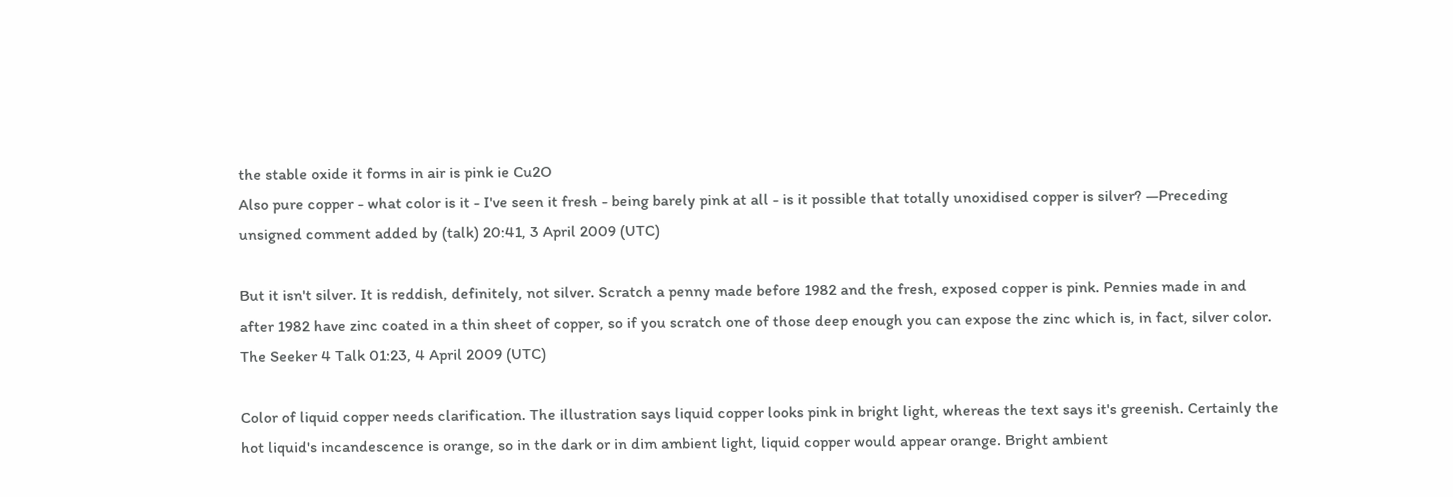the stable oxide it forms in air is pink ie Cu2O
Also pure copper - what color is it - I've seen it fresh - being barely pink at all - is it possible that totally unoxidised copper is silver? —Preceding unsigned comment added by (talk) 20:41, 3 April 2009 (UTC)

But it isn't silver. It is reddish, definitely, not silver. Scratch a penny made before 1982 and the fresh, exposed copper is pink. Pennies made in and after 1982 have zinc coated in a thin sheet of copper, so if you scratch one of those deep enough you can expose the zinc which is, in fact, silver color. The Seeker 4 Talk 01:23, 4 April 2009 (UTC)

Color of liquid copper needs clarification. The illustration says liquid copper looks pink in bright light, whereas the text says it's greenish. Certainly the hot liquid's incandescence is orange, so in the dark or in dim ambient light, liquid copper would appear orange. Bright ambient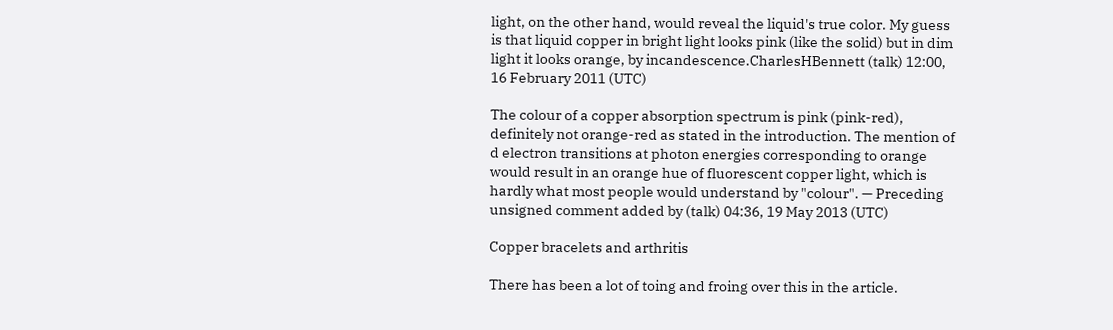light, on the other hand, would reveal the liquid's true color. My guess is that liquid copper in bright light looks pink (like the solid) but in dim light it looks orange, by incandescence.CharlesHBennett (talk) 12:00, 16 February 2011 (UTC)

The colour of a copper absorption spectrum is pink (pink-red), definitely not orange-red as stated in the introduction. The mention of d electron transitions at photon energies corresponding to orange would result in an orange hue of fluorescent copper light, which is hardly what most people would understand by "colour". — Preceding unsigned comment added by (talk) 04:36, 19 May 2013 (UTC)

Copper bracelets and arthritis

There has been a lot of toing and froing over this in the article.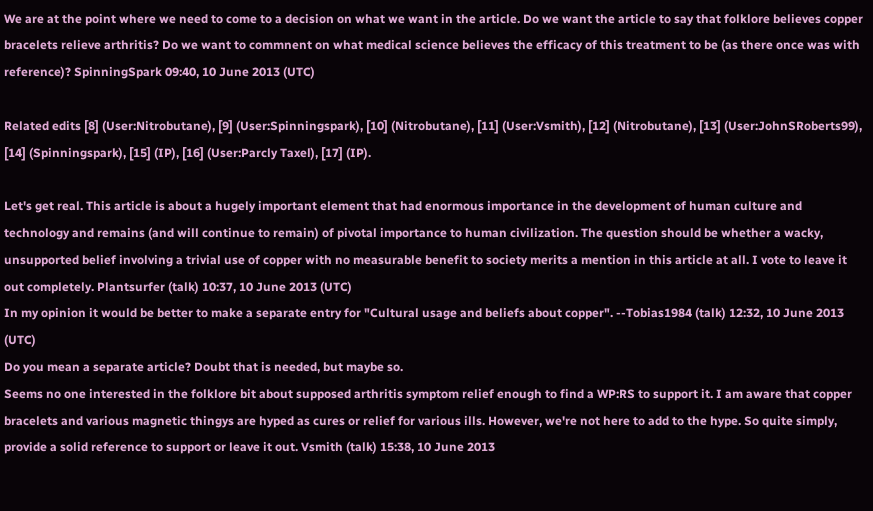We are at the point where we need to come to a decision on what we want in the article. Do we want the article to say that folklore believes copper bracelets relieve arthritis? Do we want to commnent on what medical science believes the efficacy of this treatment to be (as there once was with reference)? SpinningSpark 09:40, 10 June 2013 (UTC)

Related edits [8] (User:Nitrobutane), [9] (User:Spinningspark), [10] (Nitrobutane), [11] (User:Vsmith), [12] (Nitrobutane), [13] (User:JohnSRoberts99), [14] (Spinningspark), [15] (IP), [16] (User:Parcly Taxel), [17] (IP).

Let's get real. This article is about a hugely important element that had enormous importance in the development of human culture and technology and remains (and will continue to remain) of pivotal importance to human civilization. The question should be whether a wacky, unsupported belief involving a trivial use of copper with no measurable benefit to society merits a mention in this article at all. I vote to leave it out completely. Plantsurfer (talk) 10:37, 10 June 2013 (UTC)
In my opinion it would be better to make a separate entry for "Cultural usage and beliefs about copper". --Tobias1984 (talk) 12:32, 10 June 2013 (UTC)
Do you mean a separate article? Doubt that is needed, but maybe so.
Seems no one interested in the folklore bit about supposed arthritis symptom relief enough to find a WP:RS to support it. I am aware that copper bracelets and various magnetic thingys are hyped as cures or relief for various ills. However, we're not here to add to the hype. So quite simply, provide a solid reference to support or leave it out. Vsmith (talk) 15:38, 10 June 2013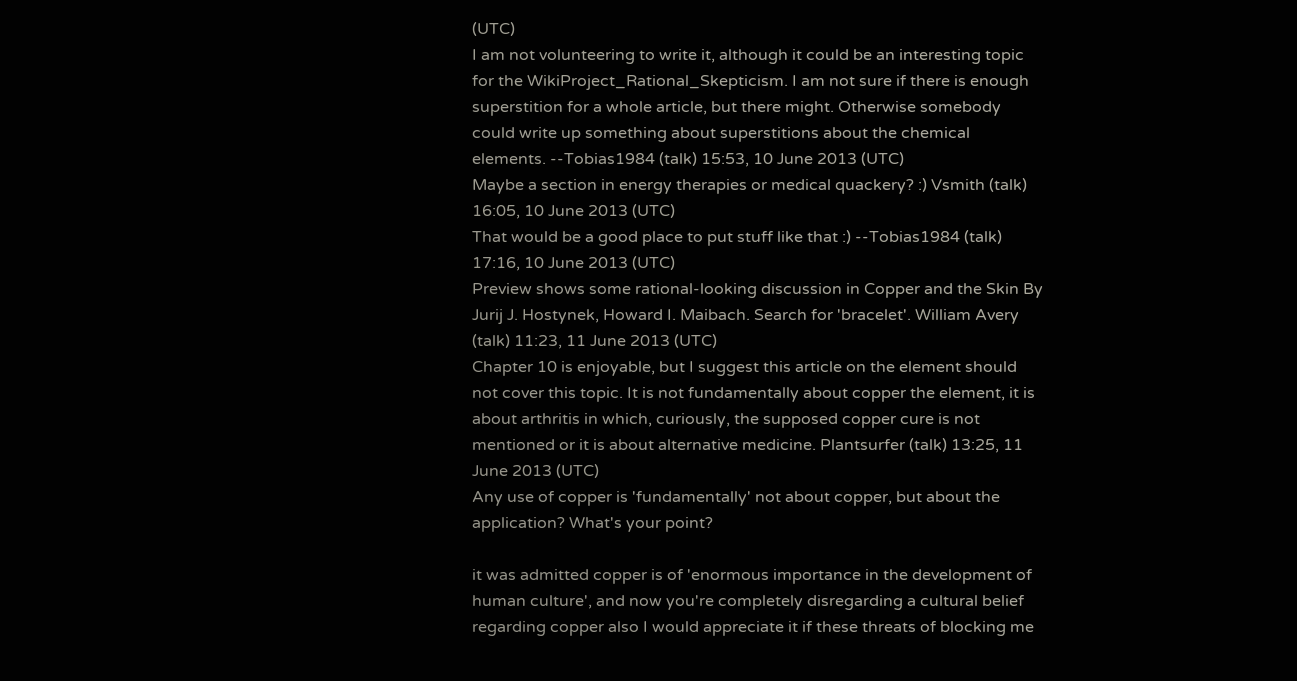(UTC)
I am not volunteering to write it, although it could be an interesting topic for the WikiProject_Rational_Skepticism. I am not sure if there is enough superstition for a whole article, but there might. Otherwise somebody could write up something about superstitions about the chemical elements. --Tobias1984 (talk) 15:53, 10 June 2013 (UTC)
Maybe a section in energy therapies or medical quackery? :) Vsmith (talk) 16:05, 10 June 2013 (UTC)
That would be a good place to put stuff like that :) --Tobias1984 (talk) 17:16, 10 June 2013 (UTC)
Preview shows some rational-looking discussion in Copper and the Skin By Jurij J. Hostynek, Howard I. Maibach. Search for 'bracelet'. William Avery (talk) 11:23, 11 June 2013 (UTC)
Chapter 10 is enjoyable, but I suggest this article on the element should not cover this topic. It is not fundamentally about copper the element, it is about arthritis in which, curiously, the supposed copper cure is not mentioned or it is about alternative medicine. Plantsurfer (talk) 13:25, 11 June 2013 (UTC)
Any use of copper is 'fundamentally' not about copper, but about the application? What's your point?

it was admitted copper is of 'enormous importance in the development of human culture', and now you're completely disregarding a cultural belief regarding copper also I would appreciate it if these threats of blocking me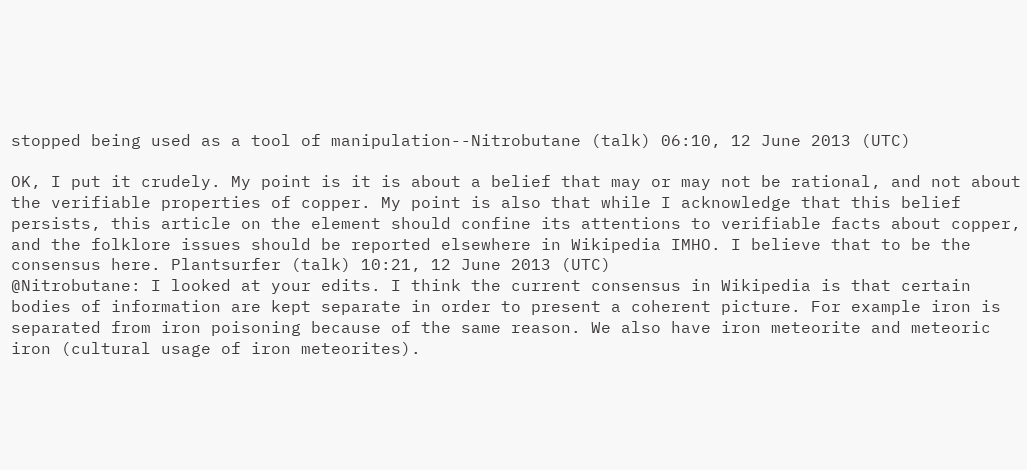stopped being used as a tool of manipulation--Nitrobutane (talk) 06:10, 12 June 2013 (UTC)

OK, I put it crudely. My point is it is about a belief that may or may not be rational, and not about the verifiable properties of copper. My point is also that while I acknowledge that this belief persists, this article on the element should confine its attentions to verifiable facts about copper, and the folklore issues should be reported elsewhere in Wikipedia IMHO. I believe that to be the consensus here. Plantsurfer (talk) 10:21, 12 June 2013 (UTC)
@Nitrobutane: I looked at your edits. I think the current consensus in Wikipedia is that certain bodies of information are kept separate in order to present a coherent picture. For example iron is separated from iron poisoning because of the same reason. We also have iron meteorite and meteoric iron (cultural usage of iron meteorites).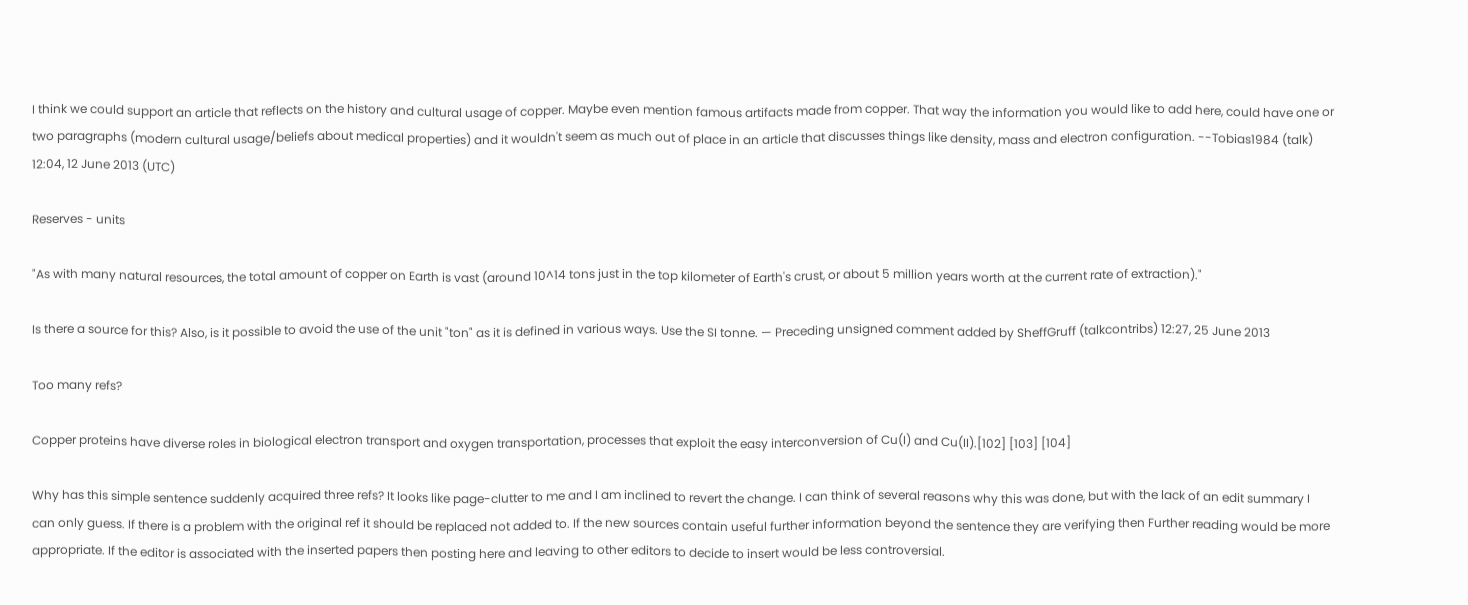I think we could support an article that reflects on the history and cultural usage of copper. Maybe even mention famous artifacts made from copper. That way the information you would like to add here, could have one or two paragraphs (modern cultural usage/beliefs about medical properties) and it wouldn't seem as much out of place in an article that discusses things like density, mass and electron configuration. --Tobias1984 (talk) 12:04, 12 June 2013 (UTC)

Reserves - units

"As with many natural resources, the total amount of copper on Earth is vast (around 10^14 tons just in the top kilometer of Earth's crust, or about 5 million years worth at the current rate of extraction)."

Is there a source for this? Also, is it possible to avoid the use of the unit "ton" as it is defined in various ways. Use the SI tonne. — Preceding unsigned comment added by SheffGruff (talkcontribs) 12:27, 25 June 2013

Too many refs?

Copper proteins have diverse roles in biological electron transport and oxygen transportation, processes that exploit the easy interconversion of Cu(I) and Cu(II).[102] [103] [104]

Why has this simple sentence suddenly acquired three refs? It looks like page-clutter to me and I am inclined to revert the change. I can think of several reasons why this was done, but with the lack of an edit summary I can only guess. If there is a problem with the original ref it should be replaced not added to. If the new sources contain useful further information beyond the sentence they are verifying then Further reading would be more appropriate. If the editor is associated with the inserted papers then posting here and leaving to other editors to decide to insert would be less controversial.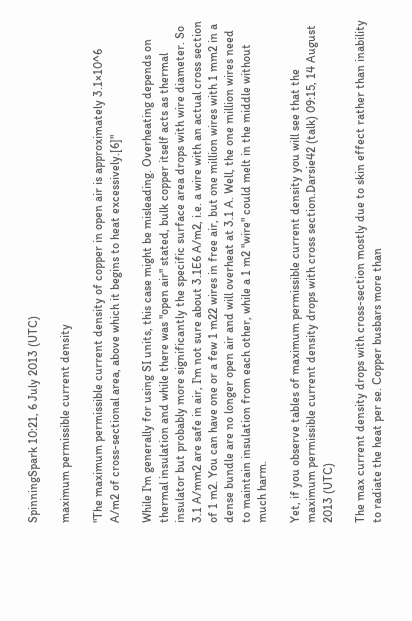SpinningSpark 10:21, 6 July 2013 (UTC)

maximum permissible current density

"The maximum permissible current density of copper in open air is approximately 3.1×10^6 A/m2 of cross-sectional area, above which it begins to heat excessively.[6]"

While I'm generally for using SI units, this case might be misleading. Overheating depends on thermal insulation and while there was "open air" stated, bulk copper itself acts as thermal insulator but probably more significantly the specific surface area drops with wire diameter. So 3.1 A/mm2 are safe in air, I'm not sure about 3.1E6 A/m2, i.e. a wire with an actual cross section of 1 m2. You can have one or a few 1 m22 wires in free air, but one million wires with 1 mm2 in a dense bundle are no longer open air and will overheat at 3.1 A. Well, the one million wires need to maintain insulation from each other, while a 1 m2 "wire" could melt in the middle without much harm.

Yet, if you observe tables of maximum permissible current density you will see that the maximum permissible current density drops with cross section.Darsie42 (talk) 09:15, 14 August 2013 (UTC)

The max current density drops with cross-section mostly due to skin effect rather than inability to radiate the heat per se. Copper busbars more than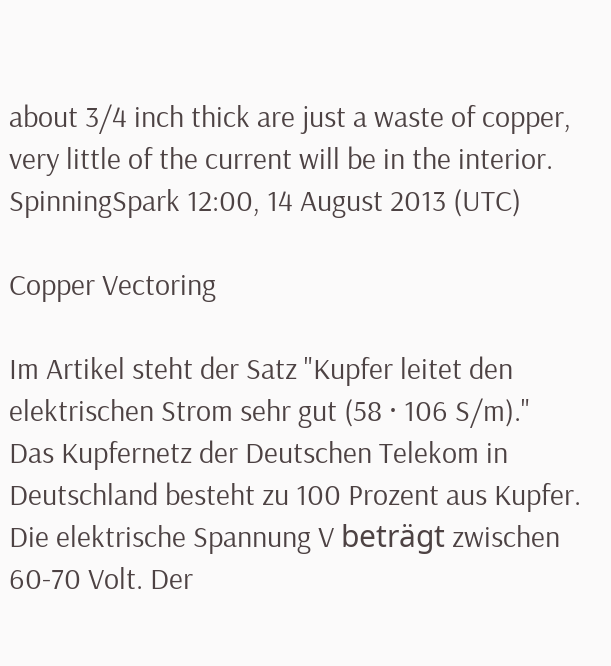about 3/4 inch thick are just a waste of copper, very little of the current will be in the interior. SpinningSpark 12:00, 14 August 2013 (UTC)

Copper Vectoring

Im Artikel steht der Satz "Kupfer leitet den elektrischen Strom sehr gut (58 · 106 S/m)."
Das Kupfernetz der Deutschen Telekom in Deutschland besteht zu 100 Prozent aus Kupfer. Die elektrische Spannung V beträgt zwischen 60-70 Volt. Der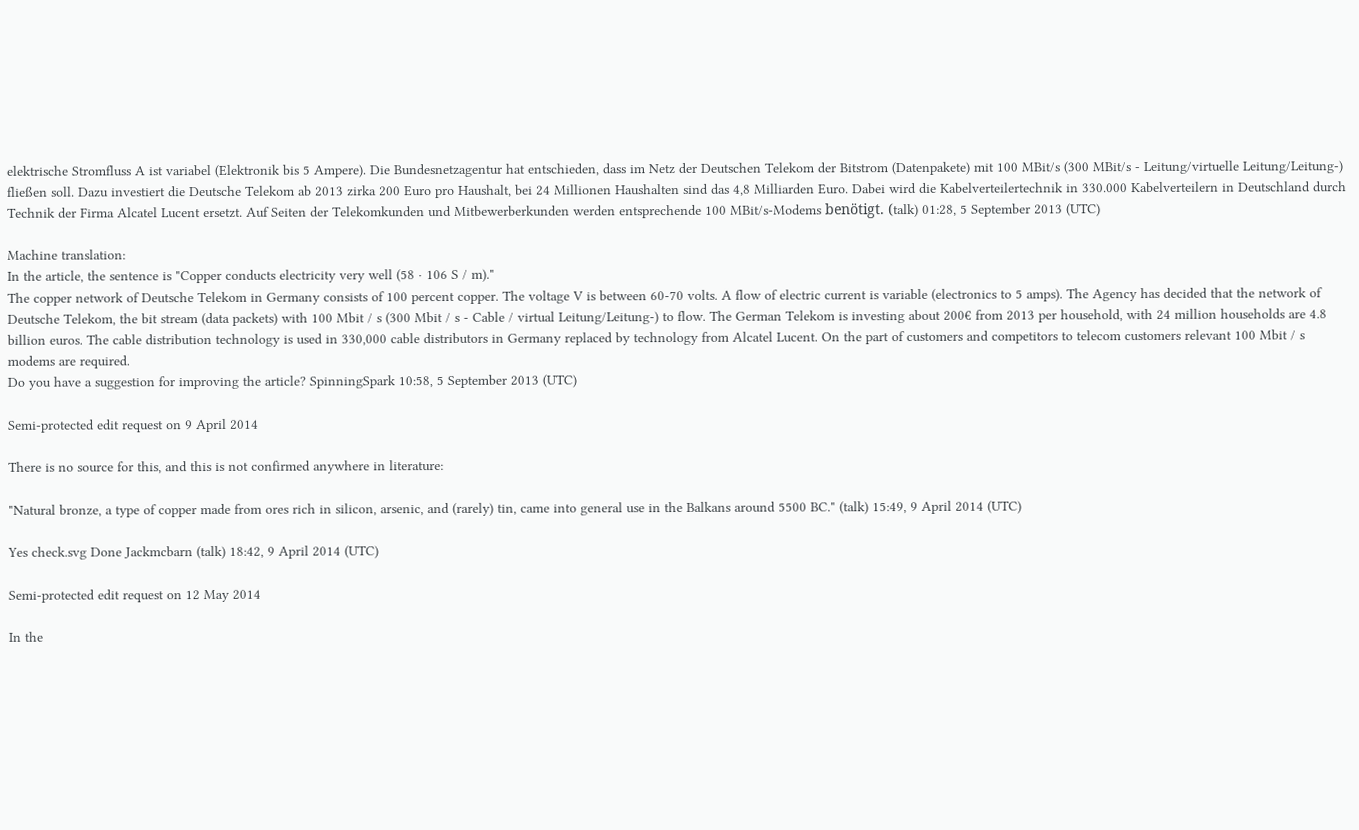elektrische Stromfluss A ist variabel (Elektronik bis 5 Ampere). Die Bundesnetzagentur hat entschieden, dass im Netz der Deutschen Telekom der Bitstrom (Datenpakete) mit 100 MBit/s (300 MBit/s - Leitung/virtuelle Leitung/Leitung-) fließen soll. Dazu investiert die Deutsche Telekom ab 2013 zirka 200 Euro pro Haushalt, bei 24 Millionen Haushalten sind das 4,8 Milliarden Euro. Dabei wird die Kabelverteilertechnik in 330.000 Kabelverteilern in Deutschland durch Technik der Firma Alcatel Lucent ersetzt. Auf Seiten der Telekomkunden und Mitbewerberkunden werden entsprechende 100 MBit/s-Modems benötigt. (talk) 01:28, 5 September 2013 (UTC)

Machine translation:
In the article, the sentence is "Copper conducts electricity very well (58 · 106 S / m)."
The copper network of Deutsche Telekom in Germany consists of 100 percent copper. The voltage V is between 60-70 volts. A flow of electric current is variable (electronics to 5 amps). The Agency has decided that the network of Deutsche Telekom, the bit stream (data packets) with 100 Mbit / s (300 Mbit / s - Cable / virtual Leitung/Leitung-) to flow. The German Telekom is investing about 200€ from 2013 per household, with 24 million households are 4.8 billion euros. The cable distribution technology is used in 330,000 cable distributors in Germany replaced by technology from Alcatel Lucent. On the part of customers and competitors to telecom customers relevant 100 Mbit / s modems are required.
Do you have a suggestion for improving the article? SpinningSpark 10:58, 5 September 2013 (UTC)

Semi-protected edit request on 9 April 2014

There is no source for this, and this is not confirmed anywhere in literature:

"Natural bronze, a type of copper made from ores rich in silicon, arsenic, and (rarely) tin, came into general use in the Balkans around 5500 BC." (talk) 15:49, 9 April 2014 (UTC)

Yes check.svg Done Jackmcbarn (talk) 18:42, 9 April 2014 (UTC)

Semi-protected edit request on 12 May 2014

In the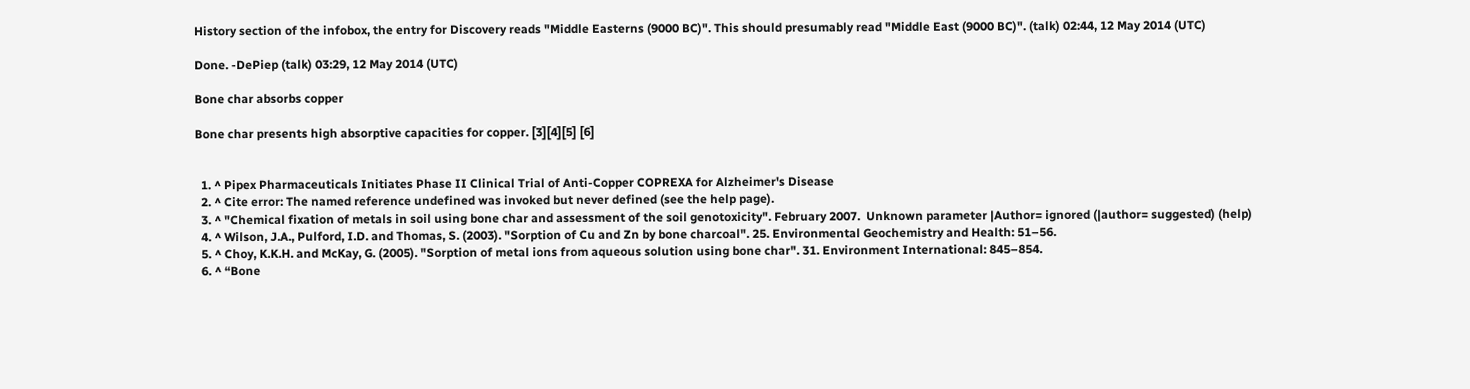History section of the infobox, the entry for Discovery reads "Middle Easterns (9000 BC)". This should presumably read "Middle East (9000 BC)". (talk) 02:44, 12 May 2014 (UTC)

Done. -DePiep (talk) 03:29, 12 May 2014 (UTC)

Bone char absorbs copper

Bone char presents high absorptive capacities for copper. [3][4][5] [6]


  1. ^ Pipex Pharmaceuticals Initiates Phase II Clinical Trial of Anti-Copper COPREXA for Alzheimer's Disease
  2. ^ Cite error: The named reference undefined was invoked but never defined (see the help page).
  3. ^ "Chemical fixation of metals in soil using bone char and assessment of the soil genotoxicity". February 2007.  Unknown parameter |Author= ignored (|author= suggested) (help)
  4. ^ Wilson, J.A., Pulford, I.D. and Thomas, S. (2003). "Sorption of Cu and Zn by bone charcoal". 25. Environmental Geochemistry and Health: 51–56.
  5. ^ Choy, K.K.H. and McKay, G. (2005). "Sorption of metal ions from aqueous solution using bone char". 31. Environment International: 845–854.
  6. ^ “Bone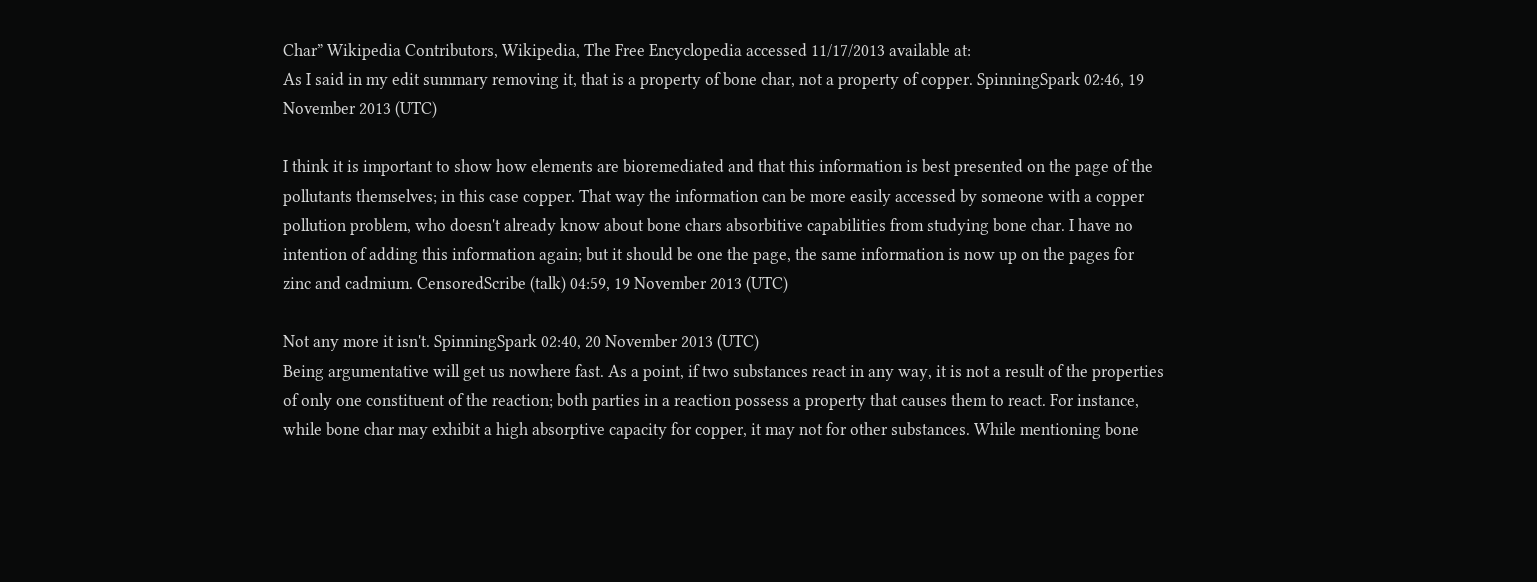Char” Wikipedia Contributors, Wikipedia, The Free Encyclopedia accessed 11/17/2013 available at:
As I said in my edit summary removing it, that is a property of bone char, not a property of copper. SpinningSpark 02:46, 19 November 2013 (UTC)

I think it is important to show how elements are bioremediated and that this information is best presented on the page of the pollutants themselves; in this case copper. That way the information can be more easily accessed by someone with a copper pollution problem, who doesn't already know about bone chars absorbitive capabilities from studying bone char. I have no intention of adding this information again; but it should be one the page, the same information is now up on the pages for zinc and cadmium. CensoredScribe (talk) 04:59, 19 November 2013 (UTC)

Not any more it isn't. SpinningSpark 02:40, 20 November 2013 (UTC)
Being argumentative will get us nowhere fast. As a point, if two substances react in any way, it is not a result of the properties of only one constituent of the reaction; both parties in a reaction possess a property that causes them to react. For instance, while bone char may exhibit a high absorptive capacity for copper, it may not for other substances. While mentioning bone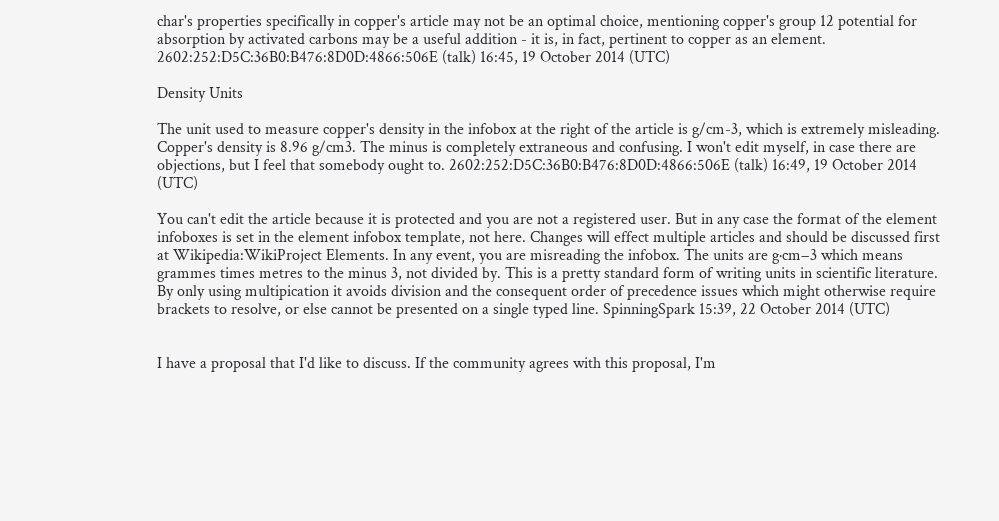char's properties specifically in copper's article may not be an optimal choice, mentioning copper's group 12 potential for absorption by activated carbons may be a useful addition - it is, in fact, pertinent to copper as an element. 2602:252:D5C:36B0:B476:8D0D:4866:506E (talk) 16:45, 19 October 2014 (UTC)

Density Units

The unit used to measure copper's density in the infobox at the right of the article is g/cm-3, which is extremely misleading. Copper's density is 8.96 g/cm3. The minus is completely extraneous and confusing. I won't edit myself, in case there are objections, but I feel that somebody ought to. 2602:252:D5C:36B0:B476:8D0D:4866:506E (talk) 16:49, 19 October 2014 (UTC)

You can't edit the article because it is protected and you are not a registered user. But in any case the format of the element infoboxes is set in the element infobox template, not here. Changes will effect multiple articles and should be discussed first at Wikipedia:WikiProject Elements. In any event, you are misreading the infobox. The units are g·cm−3 which means grammes times metres to the minus 3, not divided by. This is a pretty standard form of writing units in scientific literature. By only using multipication it avoids division and the consequent order of precedence issues which might otherwise require brackets to resolve, or else cannot be presented on a single typed line. SpinningSpark 15:39, 22 October 2014 (UTC)


I have a proposal that I'd like to discuss. If the community agrees with this proposal, I'm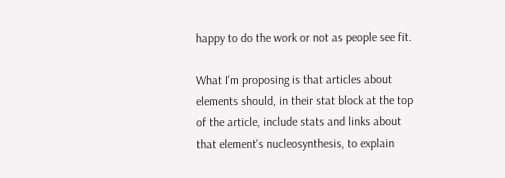happy to do the work or not as people see fit.

What I'm proposing is that articles about elements should, in their stat block at the top of the article, include stats and links about that element's nucleosynthesis, to explain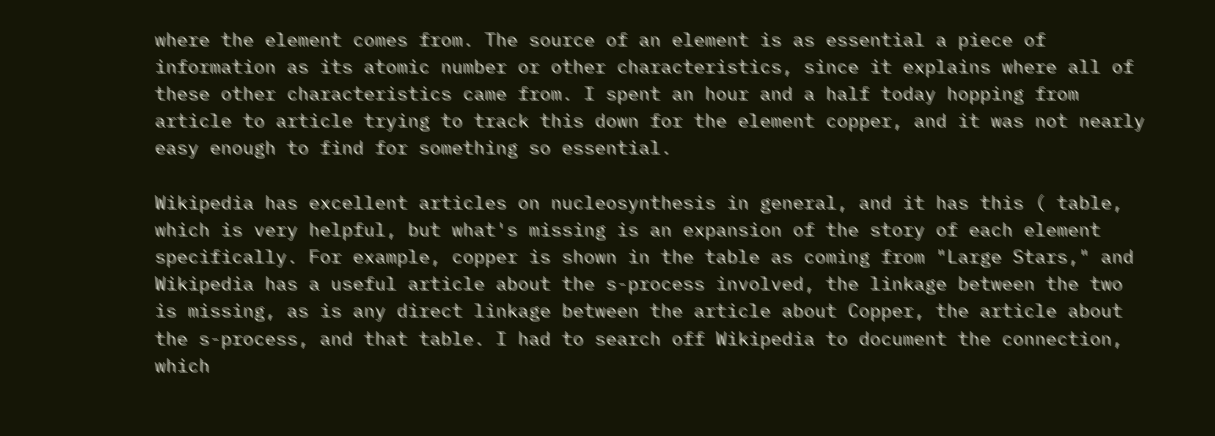where the element comes from. The source of an element is as essential a piece of information as its atomic number or other characteristics, since it explains where all of these other characteristics came from. I spent an hour and a half today hopping from article to article trying to track this down for the element copper, and it was not nearly easy enough to find for something so essential.

Wikipedia has excellent articles on nucleosynthesis in general, and it has this ( table, which is very helpful, but what's missing is an expansion of the story of each element specifically. For example, copper is shown in the table as coming from "Large Stars," and Wikipedia has a useful article about the s-process involved, the linkage between the two is missing, as is any direct linkage between the article about Copper, the article about the s-process, and that table. I had to search off Wikipedia to document the connection, which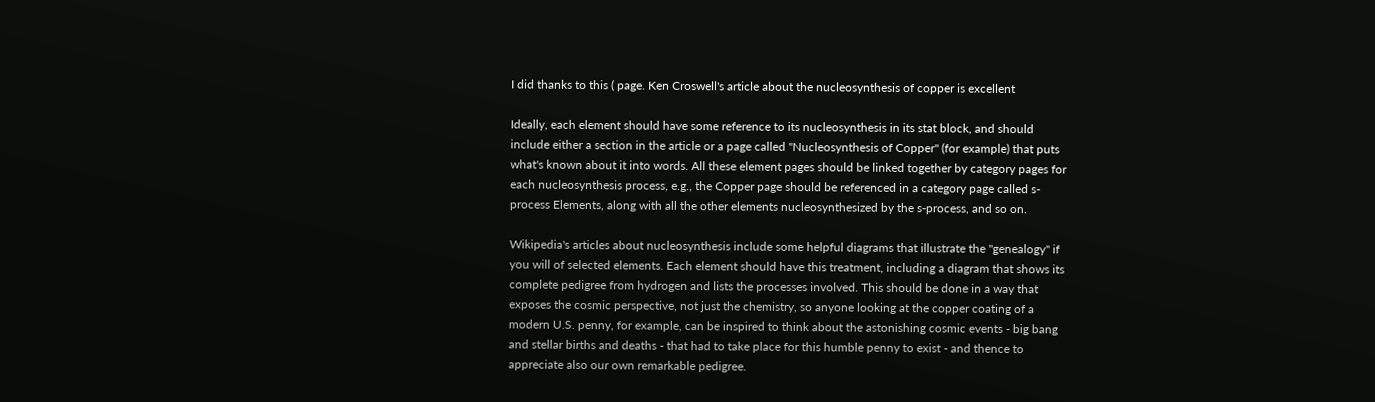I did thanks to this ( page. Ken Croswell's article about the nucleosynthesis of copper is excellent

Ideally, each element should have some reference to its nucleosynthesis in its stat block, and should include either a section in the article or a page called "Nucleosynthesis of Copper" (for example) that puts what's known about it into words. All these element pages should be linked together by category pages for each nucleosynthesis process, e.g., the Copper page should be referenced in a category page called s-process Elements, along with all the other elements nucleosynthesized by the s-process, and so on.

Wikipedia's articles about nucleosynthesis include some helpful diagrams that illustrate the "genealogy" if you will of selected elements. Each element should have this treatment, including a diagram that shows its complete pedigree from hydrogen and lists the processes involved. This should be done in a way that exposes the cosmic perspective, not just the chemistry, so anyone looking at the copper coating of a modern U.S. penny, for example, can be inspired to think about the astonishing cosmic events - big bang and stellar births and deaths - that had to take place for this humble penny to exist - and thence to appreciate also our own remarkable pedigree.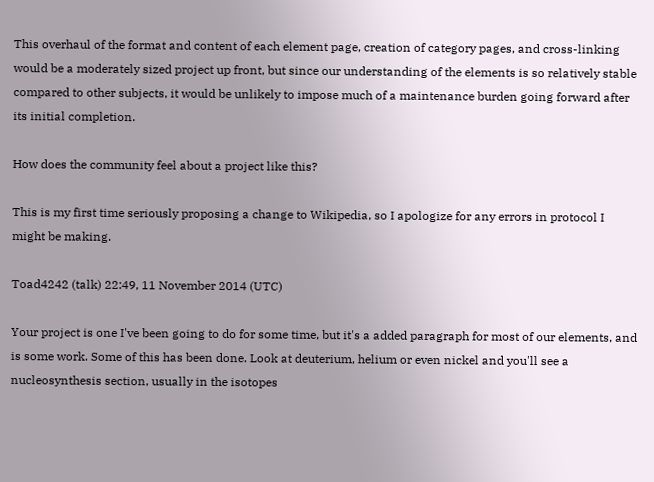This overhaul of the format and content of each element page, creation of category pages, and cross-linking would be a moderately sized project up front, but since our understanding of the elements is so relatively stable compared to other subjects, it would be unlikely to impose much of a maintenance burden going forward after its initial completion.

How does the community feel about a project like this?

This is my first time seriously proposing a change to Wikipedia, so I apologize for any errors in protocol I might be making.

Toad4242 (talk) 22:49, 11 November 2014 (UTC)

Your project is one I've been going to do for some time, but it's a added paragraph for most of our elements, and is some work. Some of this has been done. Look at deuterium, helium or even nickel and you'll see a nucleosynthesis section, usually in the isotopes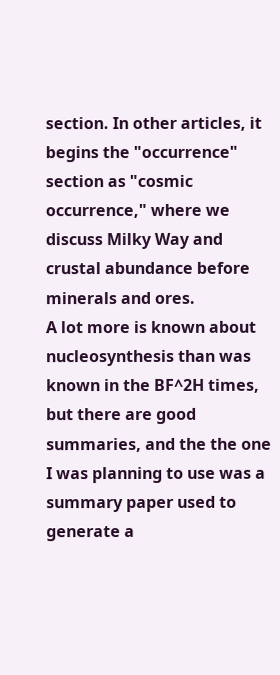section. In other articles, it begins the "occurrence" section as "cosmic occurrence," where we discuss Milky Way and crustal abundance before minerals and ores.
A lot more is known about nucleosynthesis than was known in the BF^2H times, but there are good summaries, and the the one I was planning to use was a summary paper used to generate a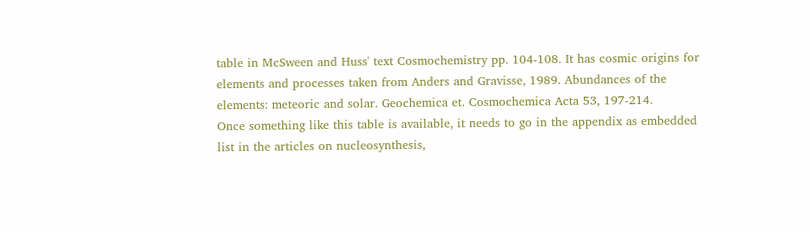table in McSween and Huss' text Cosmochemistry pp. 104-108. It has cosmic origins for elements and processes taken from Anders and Gravisse, 1989. Abundances of the elements: meteoric and solar. Geochemica et. Cosmochemica Acta 53, 197-214.
Once something like this table is available, it needs to go in the appendix as embedded list in the articles on nucleosynthesis,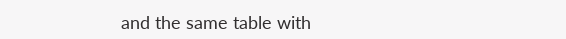and the same table with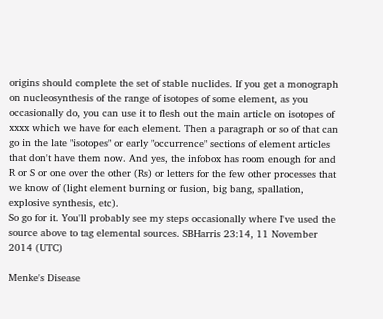origins should complete the set of stable nuclides. If you get a monograph on nucleosynthesis of the range of isotopes of some element, as you occasionally do, you can use it to flesh out the main article on isotopes of xxxx which we have for each element. Then a paragraph or so of that can go in the late "isotopes" or early "occurrence" sections of element articles that don't have them now. And yes, the infobox has room enough for and R or S or one over the other (Rs) or letters for the few other processes that we know of (light element burning or fusion, big bang, spallation, explosive synthesis, etc).
So go for it. You'll probably see my steps occasionally where I've used the source above to tag elemental sources. SBHarris 23:14, 11 November 2014 (UTC)

Menke's Disease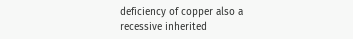deficiency of copper also a recessive inherited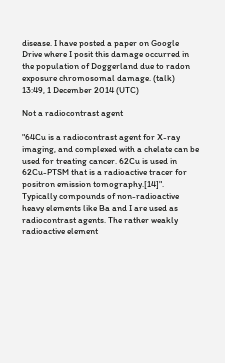disease. I have posted a paper on Google Drive where I posit this damage occurred in the population of Doggerland due to radon exposure chromosomal damage. (talk) 13:49, 1 December 2014 (UTC)

Not a radiocontrast agent

"64Cu is a radiocontrast agent for X-ray imaging, and complexed with a chelate can be used for treating cancer. 62Cu is used in 62Cu-PTSM that is a radioactive tracer for positron emission tomography.[14]". Typically compounds of non-radioactive heavy elements like Ba and I are used as radiocontrast agents. The rather weakly radioactive element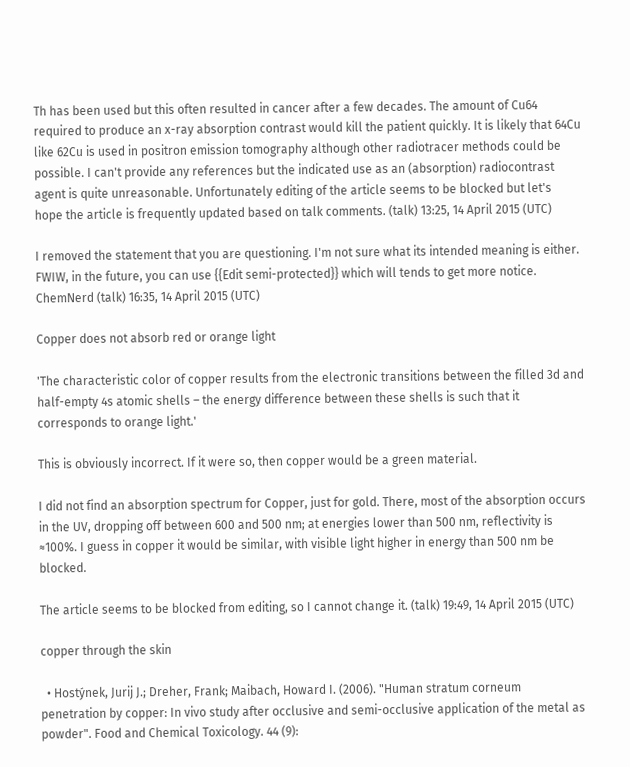Th has been used but this often resulted in cancer after a few decades. The amount of Cu64 required to produce an x-ray absorption contrast would kill the patient quickly. It is likely that 64Cu like 62Cu is used in positron emission tomography although other radiotracer methods could be possible. I can't provide any references but the indicated use as an (absorption) radiocontrast agent is quite unreasonable. Unfortunately editing of the article seems to be blocked but let's hope the article is frequently updated based on talk comments. (talk) 13:25, 14 April 2015 (UTC)

I removed the statement that you are questioning. I'm not sure what its intended meaning is either. FWIW, in the future, you can use {{Edit semi-protected}} which will tends to get more notice. ChemNerd (talk) 16:35, 14 April 2015 (UTC)

Copper does not absorb red or orange light

'The characteristic color of copper results from the electronic transitions between the filled 3d and half-empty 4s atomic shells – the energy difference between these shells is such that it corresponds to orange light.'

This is obviously incorrect. If it were so, then copper would be a green material.

I did not find an absorption spectrum for Copper, just for gold. There, most of the absorption occurs in the UV, dropping off between 600 and 500 nm; at energies lower than 500 nm, reflectivity is ≈100%. I guess in copper it would be similar, with visible light higher in energy than 500 nm be blocked.

The article seems to be blocked from editing, so I cannot change it. (talk) 19:49, 14 April 2015 (UTC)

copper through the skin

  • Hostýnek, Jurij J.; Dreher, Frank; Maibach, Howard I. (2006). "Human stratum corneum penetration by copper: In vivo study after occlusive and semi-occlusive application of the metal as powder". Food and Chemical Toxicology. 44 (9):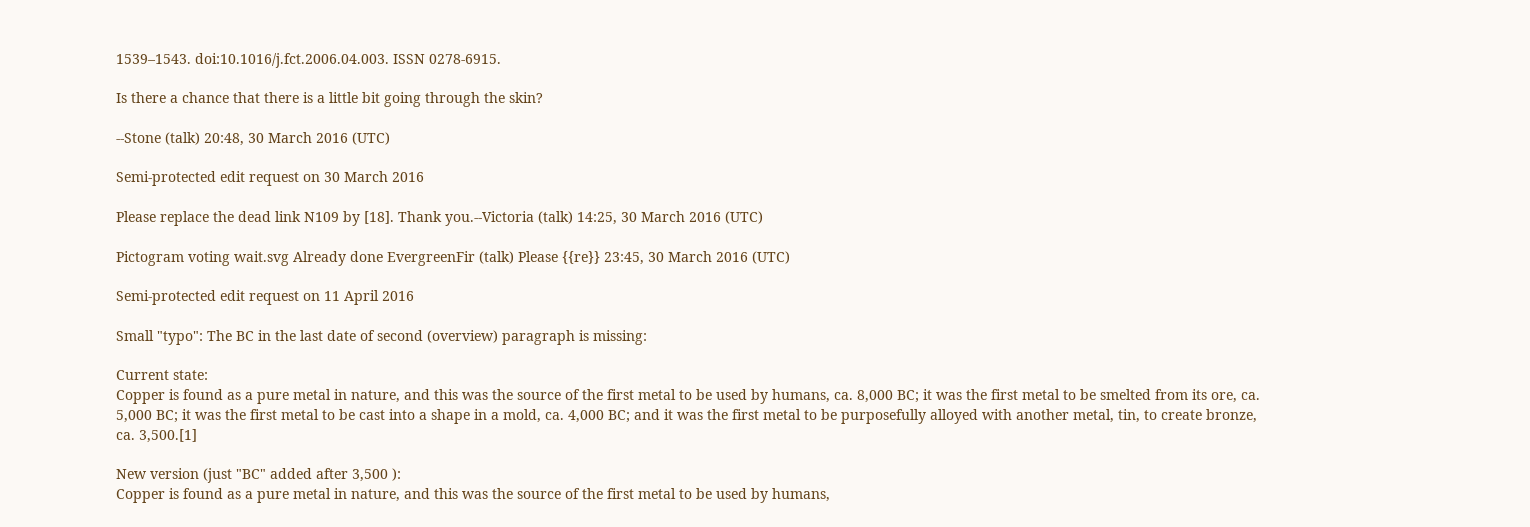1539–1543. doi:10.1016/j.fct.2006.04.003. ISSN 0278-6915.

Is there a chance that there is a little bit going through the skin?

--Stone (talk) 20:48, 30 March 2016 (UTC)

Semi-protected edit request on 30 March 2016

Please replace the dead link N109 by [18]. Thank you.--Victoria (talk) 14:25, 30 March 2016 (UTC)

Pictogram voting wait.svg Already done EvergreenFir (talk) Please {{re}} 23:45, 30 March 2016 (UTC)

Semi-protected edit request on 11 April 2016

Small "typo": The BC in the last date of second (overview) paragraph is missing:

Current state:
Copper is found as a pure metal in nature, and this was the source of the first metal to be used by humans, ca. 8,000 BC; it was the first metal to be smelted from its ore, ca. 5,000 BC; it was the first metal to be cast into a shape in a mold, ca. 4,000 BC; and it was the first metal to be purposefully alloyed with another metal, tin, to create bronze, ca. 3,500.[1]

New version (just "BC" added after 3,500 ):
Copper is found as a pure metal in nature, and this was the source of the first metal to be used by humans,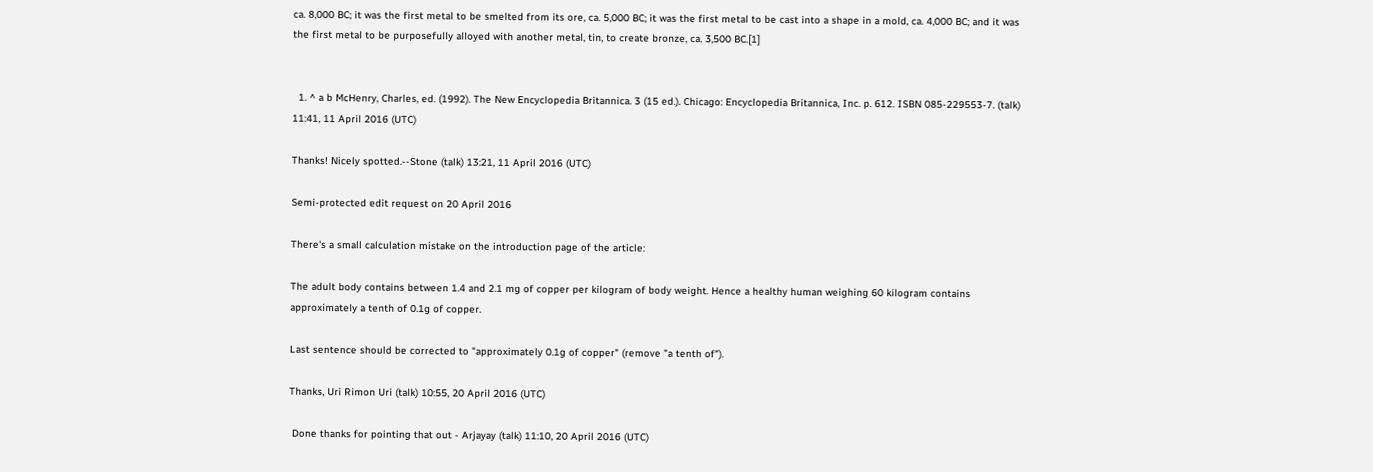ca. 8,000 BC; it was the first metal to be smelted from its ore, ca. 5,000 BC; it was the first metal to be cast into a shape in a mold, ca. 4,000 BC; and it was the first metal to be purposefully alloyed with another metal, tin, to create bronze, ca. 3,500 BC.[1]


  1. ^ a b McHenry, Charles, ed. (1992). The New Encyclopedia Britannica. 3 (15 ed.). Chicago: Encyclopedia Britannica, Inc. p. 612. ISBN 085-229553-7. (talk) 11:41, 11 April 2016 (UTC)

Thanks! Nicely spotted.--Stone (talk) 13:21, 11 April 2016 (UTC)

Semi-protected edit request on 20 April 2016

There's a small calculation mistake on the introduction page of the article:

The adult body contains between 1.4 and 2.1 mg of copper per kilogram of body weight. Hence a healthy human weighing 60 kilogram contains approximately a tenth of 0.1g of copper.

Last sentence should be corrected to "approximately 0.1g of copper" (remove "a tenth of").

Thanks, Uri Rimon Uri (talk) 10:55, 20 April 2016 (UTC)

 Done thanks for pointing that out - Arjayay (talk) 11:10, 20 April 2016 (UTC)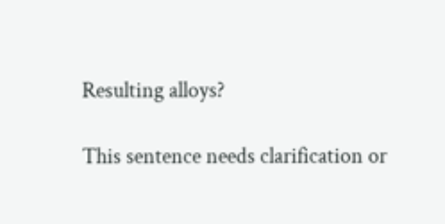Resulting alloys?

This sentence needs clarification or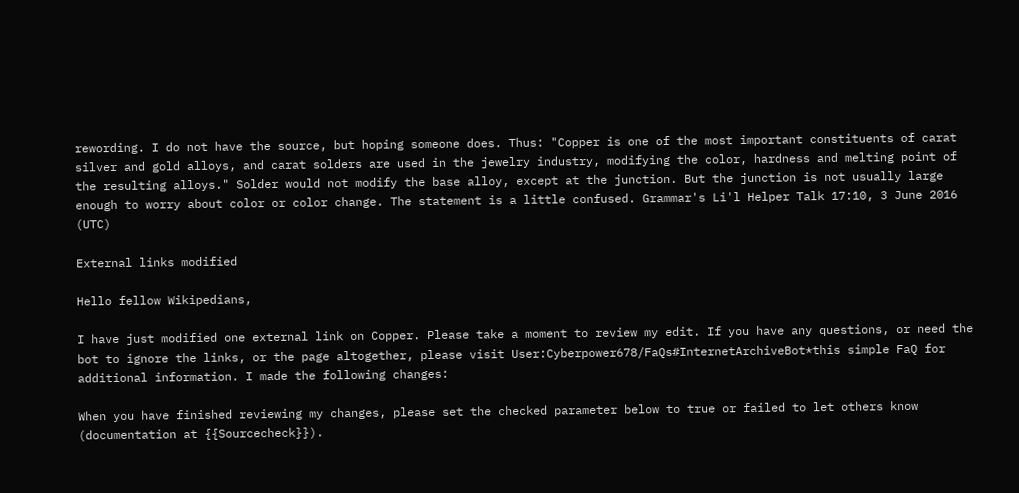rewording. I do not have the source, but hoping someone does. Thus: "Copper is one of the most important constituents of carat silver and gold alloys, and carat solders are used in the jewelry industry, modifying the color, hardness and melting point of the resulting alloys." Solder would not modify the base alloy, except at the junction. But the junction is not usually large enough to worry about color or color change. The statement is a little confused. Grammar's Li'l Helper Talk 17:10, 3 June 2016 (UTC)

External links modified

Hello fellow Wikipedians,

I have just modified one external link on Copper. Please take a moment to review my edit. If you have any questions, or need the bot to ignore the links, or the page altogether, please visit User:Cyberpower678/FaQs#InternetArchiveBot*this simple FaQ for additional information. I made the following changes:

When you have finished reviewing my changes, please set the checked parameter below to true or failed to let others know (documentation at {{Sourcecheck}}).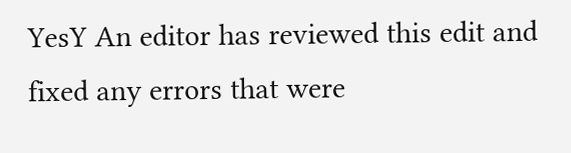YesY An editor has reviewed this edit and fixed any errors that were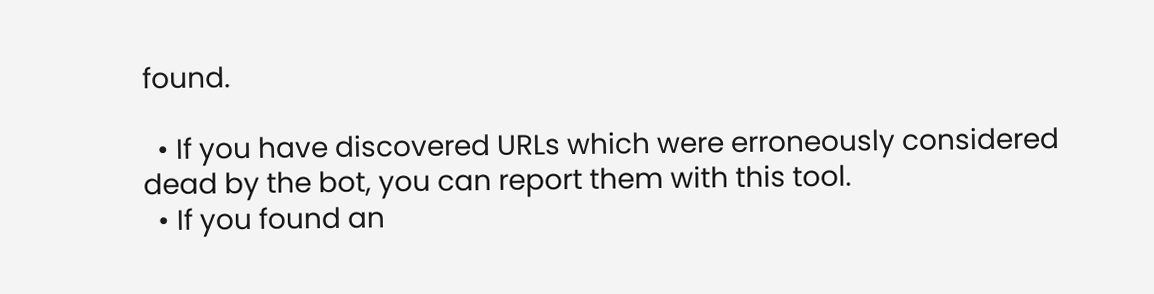found.

  • If you have discovered URLs which were erroneously considered dead by the bot, you can report them with this tool.
  • If you found an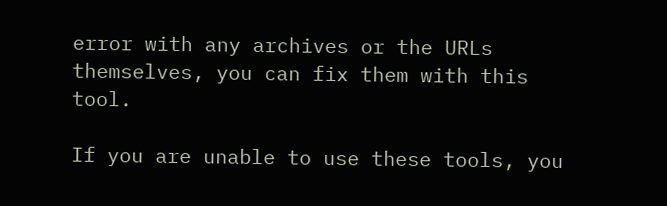error with any archives or the URLs themselves, you can fix them with this tool.

If you are unable to use these tools, you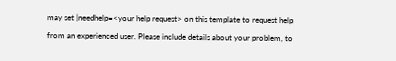may set |needhelp=<your help request> on this template to request help from an experienced user. Please include details about your problem, to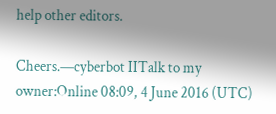help other editors.

Cheers.—cyberbot IITalk to my owner:Online 08:09, 4 June 2016 (UTC)